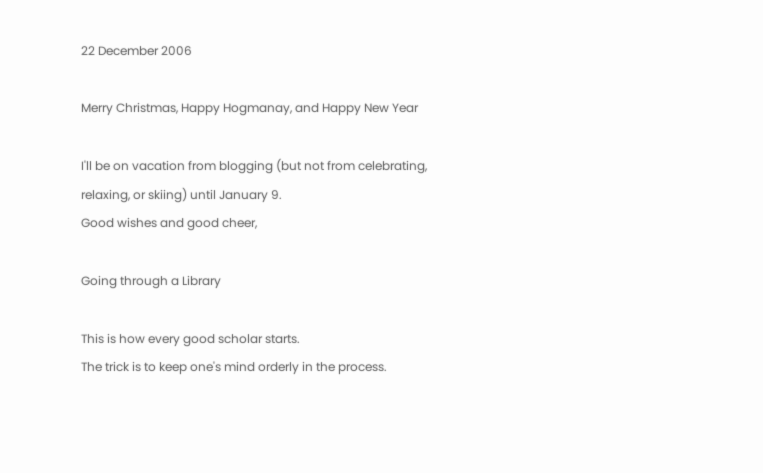22 December 2006

Merry Christmas, Happy Hogmanay, and Happy New Year

I'll be on vacation from blogging (but not from celebrating, relaxing, or skiing) until January 9.
Good wishes and good cheer,

Going through a Library

This is how every good scholar starts.
The trick is to keep one's mind orderly in the process.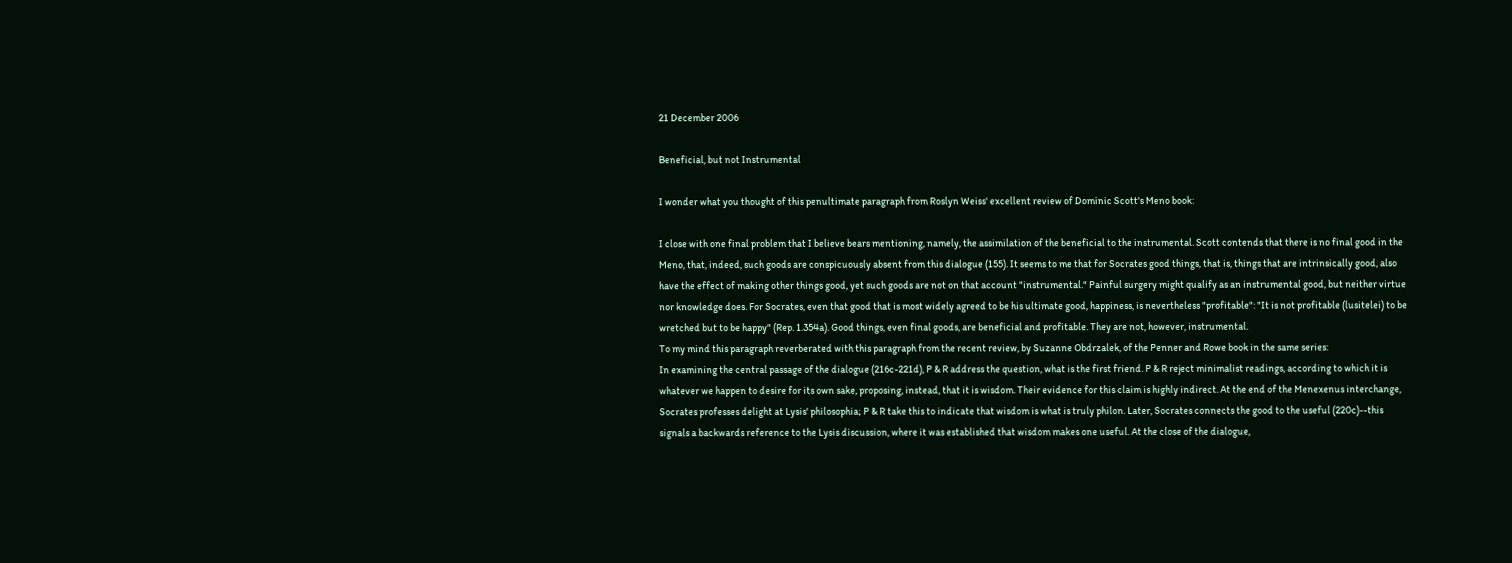21 December 2006

Beneficial, but not Instrumental

I wonder what you thought of this penultimate paragraph from Roslyn Weiss' excellent review of Dominic Scott's Meno book:

I close with one final problem that I believe bears mentioning, namely, the assimilation of the beneficial to the instrumental. Scott contends that there is no final good in the Meno, that, indeed, such goods are conspicuously absent from this dialogue (155). It seems to me that for Socrates good things, that is, things that are intrinsically good, also have the effect of making other things good, yet such goods are not on that account "instrumental." Painful surgery might qualify as an instrumental good, but neither virtue nor knowledge does. For Socrates, even that good that is most widely agreed to be his ultimate good, happiness, is nevertheless "profitable": "It is not profitable (lusitelei) to be wretched but to be happy" (Rep. 1.354a). Good things, even final goods, are beneficial and profitable. They are not, however, instrumental.
To my mind this paragraph reverberated with this paragraph from the recent review, by Suzanne Obdrzalek, of the Penner and Rowe book in the same series:
In examining the central passage of the dialogue (216c-221d), P & R address the question, what is the first friend. P & R reject minimalist readings, according to which it is whatever we happen to desire for its own sake, proposing, instead, that it is wisdom. Their evidence for this claim is highly indirect. At the end of the Menexenus interchange, Socrates professes delight at Lysis' philosophia; P & R take this to indicate that wisdom is what is truly philon. Later, Socrates connects the good to the useful (220c)--this signals a backwards reference to the Lysis discussion, where it was established that wisdom makes one useful. At the close of the dialogue,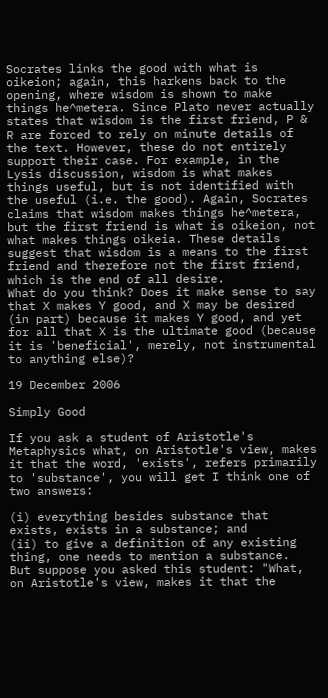Socrates links the good with what is oikeion; again, this harkens back to the opening, where wisdom is shown to make things he^metera. Since Plato never actually states that wisdom is the first friend, P & R are forced to rely on minute details of the text. However, these do not entirely support their case. For example, in the Lysis discussion, wisdom is what makes things useful, but is not identified with the useful (i.e. the good). Again, Socrates claims that wisdom makes things he^metera, but the first friend is what is oikeion, not what makes things oikeia. These details suggest that wisdom is a means to the first friend and therefore not the first friend, which is the end of all desire.
What do you think? Does it make sense to say that X makes Y good, and X may be desired (in part) because it makes Y good, and yet for all that X is the ultimate good (because it is 'beneficial', merely, not instrumental to anything else)?

19 December 2006

Simply Good

If you ask a student of Aristotle's Metaphysics what, on Aristotle's view, makes it that the word, 'exists', refers primarily to 'substance', you will get I think one of two answers:

(i) everything besides substance that exists, exists in a substance; and
(ii) to give a definition of any existing thing, one needs to mention a substance.
But suppose you asked this student: "What, on Aristotle's view, makes it that the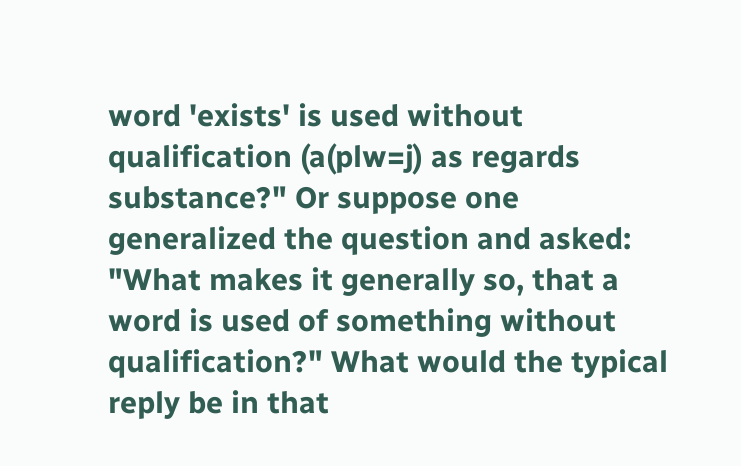word 'exists' is used without qualification (a(plw=j) as regards substance?" Or suppose one generalized the question and asked: "What makes it generally so, that a word is used of something without qualification?" What would the typical reply be in that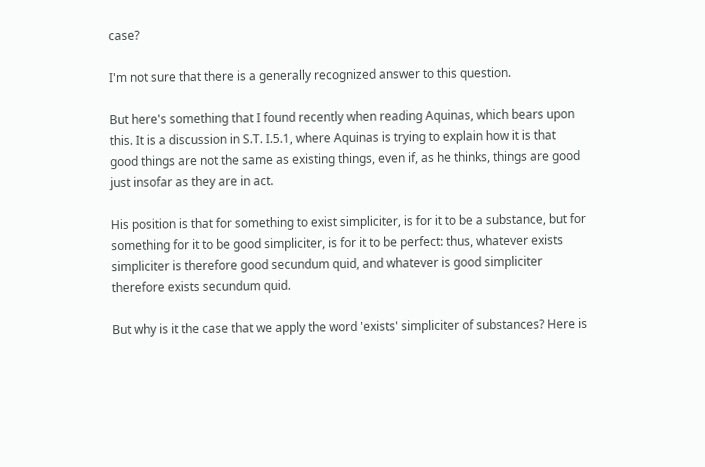case?

I'm not sure that there is a generally recognized answer to this question.

But here's something that I found recently when reading Aquinas, which bears upon this. It is a discussion in S.T. I.5.1, where Aquinas is trying to explain how it is that good things are not the same as existing things, even if, as he thinks, things are good just insofar as they are in act.

His position is that for something to exist simpliciter, is for it to be a substance, but for something for it to be good simpliciter, is for it to be perfect: thus, whatever exists simpliciter is therefore good secundum quid, and whatever is good simpliciter therefore exists secundum quid.

But why is it the case that we apply the word 'exists' simpliciter of substances? Here is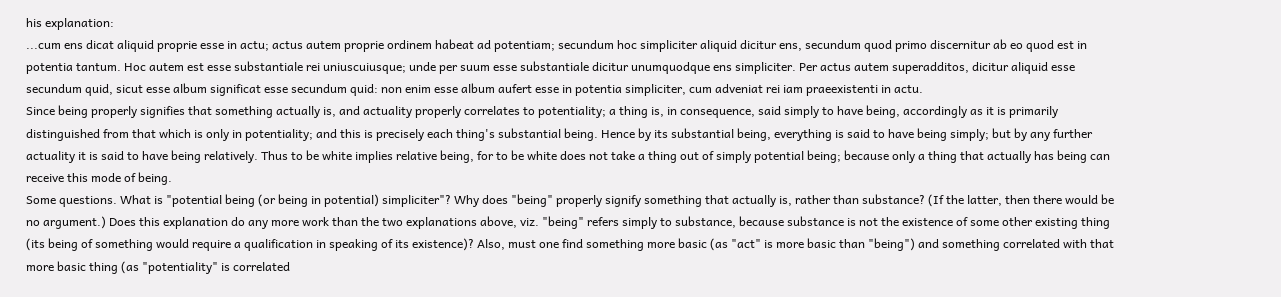his explanation:
...cum ens dicat aliquid proprie esse in actu; actus autem proprie ordinem habeat ad potentiam; secundum hoc simpliciter aliquid dicitur ens, secundum quod primo discernitur ab eo quod est in potentia tantum. Hoc autem est esse substantiale rei uniuscuiusque; unde per suum esse substantiale dicitur unumquodque ens simpliciter. Per actus autem superadditos, dicitur aliquid esse secundum quid, sicut esse album significat esse secundum quid: non enim esse album aufert esse in potentia simpliciter, cum adveniat rei iam praeexistenti in actu.
Since being properly signifies that something actually is, and actuality properly correlates to potentiality; a thing is, in consequence, said simply to have being, accordingly as it is primarily distinguished from that which is only in potentiality; and this is precisely each thing's substantial being. Hence by its substantial being, everything is said to have being simply; but by any further actuality it is said to have being relatively. Thus to be white implies relative being, for to be white does not take a thing out of simply potential being; because only a thing that actually has being can receive this mode of being.
Some questions. What is "potential being (or being in potential) simpliciter"? Why does "being" properly signify something that actually is, rather than substance? (If the latter, then there would be no argument.) Does this explanation do any more work than the two explanations above, viz. "being" refers simply to substance, because substance is not the existence of some other existing thing (its being of something would require a qualification in speaking of its existence)? Also, must one find something more basic (as "act" is more basic than "being") and something correlated with that more basic thing (as "potentiality" is correlated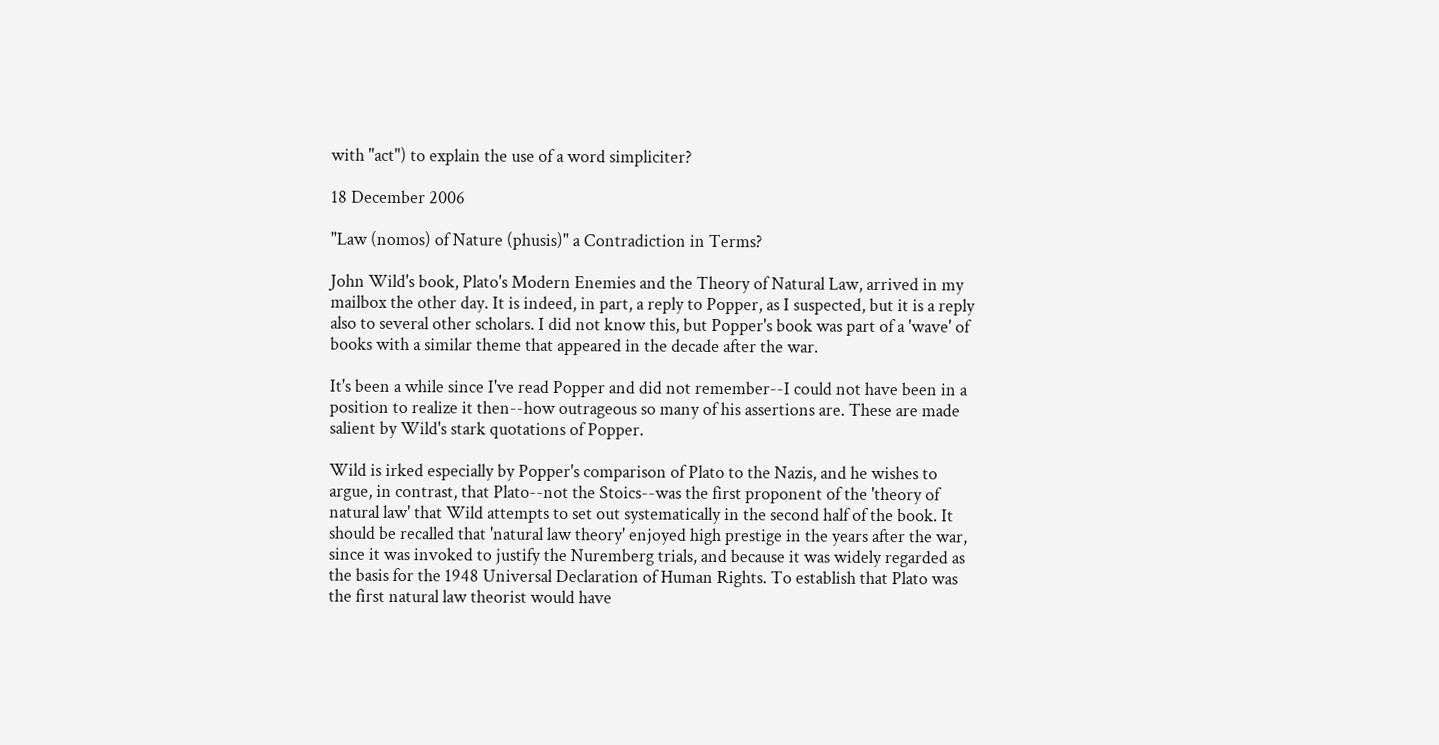with "act") to explain the use of a word simpliciter?

18 December 2006

"Law (nomos) of Nature (phusis)" a Contradiction in Terms?

John Wild's book, Plato's Modern Enemies and the Theory of Natural Law, arrived in my mailbox the other day. It is indeed, in part, a reply to Popper, as I suspected, but it is a reply also to several other scholars. I did not know this, but Popper's book was part of a 'wave' of books with a similar theme that appeared in the decade after the war.

It's been a while since I've read Popper and did not remember--I could not have been in a position to realize it then--how outrageous so many of his assertions are. These are made salient by Wild's stark quotations of Popper.

Wild is irked especially by Popper's comparison of Plato to the Nazis, and he wishes to argue, in contrast, that Plato--not the Stoics--was the first proponent of the 'theory of natural law' that Wild attempts to set out systematically in the second half of the book. It should be recalled that 'natural law theory' enjoyed high prestige in the years after the war, since it was invoked to justify the Nuremberg trials, and because it was widely regarded as the basis for the 1948 Universal Declaration of Human Rights. To establish that Plato was the first natural law theorist would have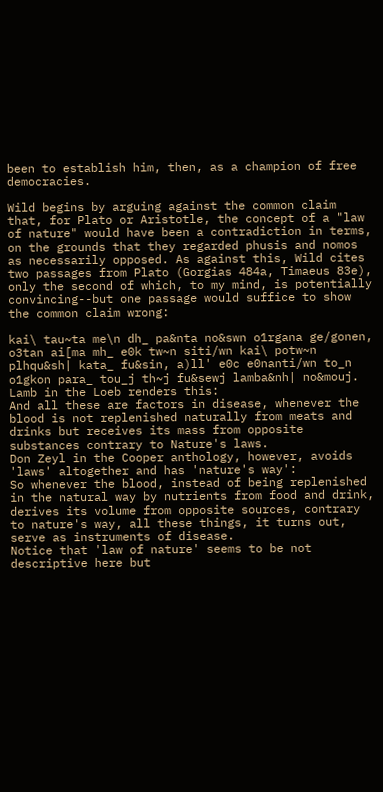been to establish him, then, as a champion of free democracies.

Wild begins by arguing against the common claim that, for Plato or Aristotle, the concept of a "law of nature" would have been a contradiction in terms, on the grounds that they regarded phusis and nomos as necessarily opposed. As against this, Wild cites two passages from Plato (Gorgias 484a, Timaeus 83e), only the second of which, to my mind, is potentially convincing--but one passage would suffice to show the common claim wrong:

kai\ tau~ta me\n dh_ pa&nta no&swn o1rgana ge/gonen, o3tan ai[ma mh_ e0k tw~n siti/wn kai\ potw~n plhqu&sh| kata_ fu&sin, a)ll' e0c e0nanti/wn to_n o1gkon para_ tou_j th~j fu&sewj lamba&nh| no&mouj.
Lamb in the Loeb renders this:
And all these are factors in disease, whenever the blood is not replenished naturally from meats and drinks but receives its mass from opposite substances contrary to Nature's laws.
Don Zeyl in the Cooper anthology, however, avoids 'laws' altogether and has 'nature's way':
So whenever the blood, instead of being replenished in the natural way by nutrients from food and drink, derives its volume from opposite sources, contrary to nature's way, all these things, it turns out, serve as instruments of disease.
Notice that 'law of nature' seems to be not descriptive here but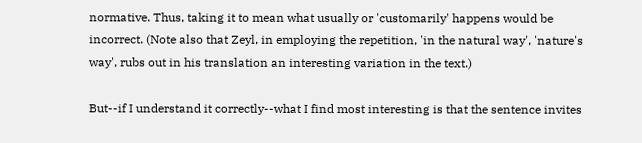normative. Thus, taking it to mean what usually or 'customarily' happens would be incorrect. (Note also that Zeyl, in employing the repetition, 'in the natural way', 'nature's way', rubs out in his translation an interesting variation in the text.)

But--if I understand it correctly--what I find most interesting is that the sentence invites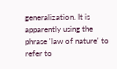generalization. It is apparently using the phrase 'law of nature' to refer to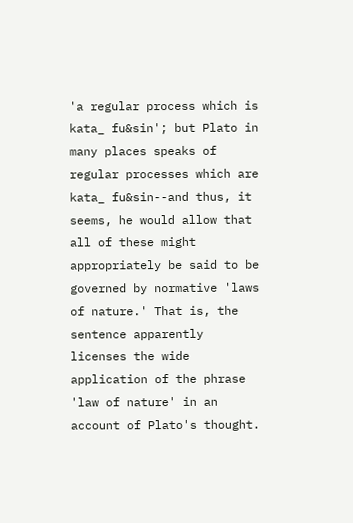'a regular process which is kata_ fu&sin'; but Plato in many places speaks of regular processes which are kata_ fu&sin--and thus, it seems, he would allow that all of these might appropriately be said to be governed by normative 'laws of nature.' That is, the sentence apparently licenses the wide application of the phrase 'law of nature' in an account of Plato's thought.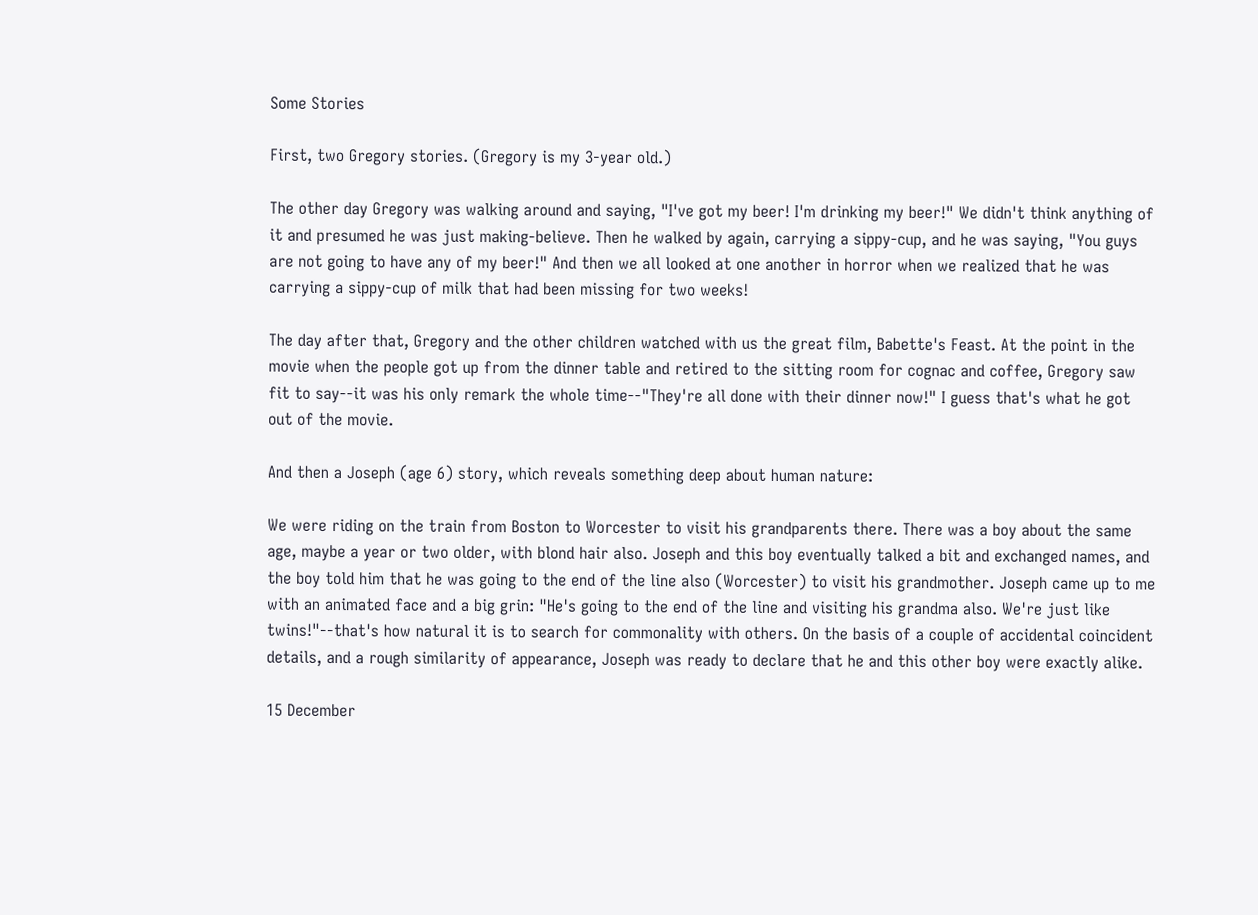Some Stories

First, two Gregory stories. (Gregory is my 3-year old.)

The other day Gregory was walking around and saying, "I've got my beer! I'm drinking my beer!" We didn't think anything of it and presumed he was just making-believe. Then he walked by again, carrying a sippy-cup, and he was saying, "You guys are not going to have any of my beer!" And then we all looked at one another in horror when we realized that he was carrying a sippy-cup of milk that had been missing for two weeks!

The day after that, Gregory and the other children watched with us the great film, Babette's Feast. At the point in the movie when the people got up from the dinner table and retired to the sitting room for cognac and coffee, Gregory saw fit to say--it was his only remark the whole time--"They're all done with their dinner now!" I guess that's what he got out of the movie.

And then a Joseph (age 6) story, which reveals something deep about human nature:

We were riding on the train from Boston to Worcester to visit his grandparents there. There was a boy about the same age, maybe a year or two older, with blond hair also. Joseph and this boy eventually talked a bit and exchanged names, and the boy told him that he was going to the end of the line also (Worcester) to visit his grandmother. Joseph came up to me with an animated face and a big grin: "He's going to the end of the line and visiting his grandma also. We're just like twins!"--that's how natural it is to search for commonality with others. On the basis of a couple of accidental coincident details, and a rough similarity of appearance, Joseph was ready to declare that he and this other boy were exactly alike.

15 December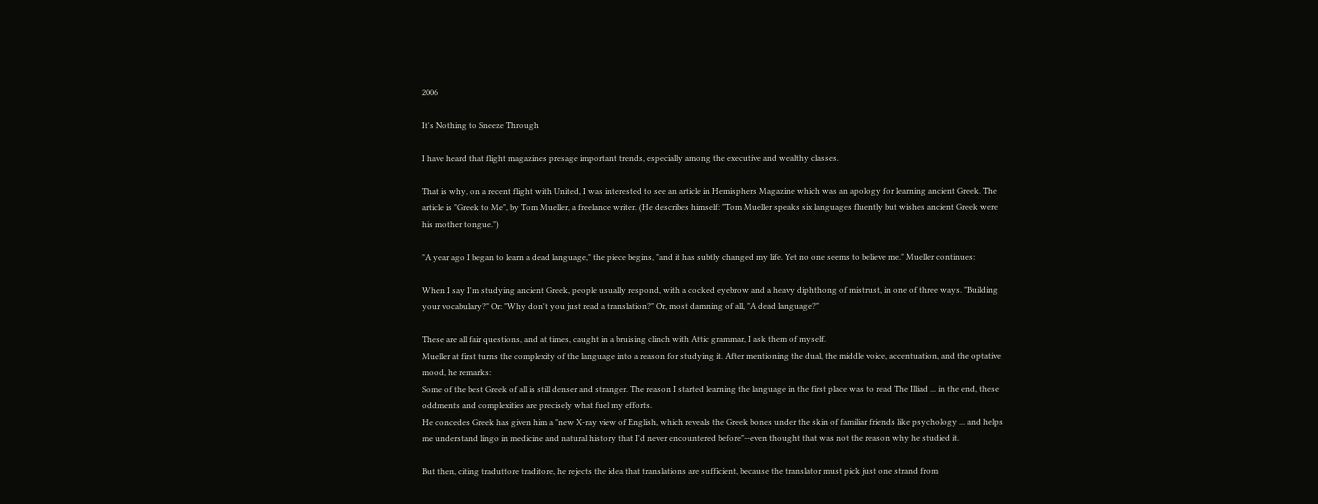2006

It's Nothing to Sneeze Through

I have heard that flight magazines presage important trends, especially among the executive and wealthy classes.

That is why, on a recent flight with United, I was interested to see an article in Hemisphers Magazine which was an apology for learning ancient Greek. The article is "Greek to Me", by Tom Mueller, a freelance writer. (He describes himself: "Tom Mueller speaks six languages fluently but wishes ancient Greek were his mother tongue.")

"A year ago I began to learn a dead language," the piece begins, "and it has subtly changed my life. Yet no one seems to believe me." Mueller continues:

When I say I'm studying ancient Greek, people usually respond, with a cocked eyebrow and a heavy diphthong of mistrust, in one of three ways. "Building your vocabulary?" Or: "Why don't you just read a translation?" Or, most damning of all, "A dead language?"

These are all fair questions, and at times, caught in a bruising clinch with Attic grammar, I ask them of myself.
Mueller at first turns the complexity of the language into a reason for studying it. After mentioning the dual, the middle voice, accentuation, and the optative mood, he remarks:
Some of the best Greek of all is still denser and stranger. The reason I started learning the language in the first place was to read The Illiad ... in the end, these oddments and complexities are precisely what fuel my efforts.
He concedes Greek has given him a "new X-ray view of English, which reveals the Greek bones under the skin of familiar friends like psychology ... and helps me understand lingo in medicine and natural history that I'd never encountered before"--even thought that was not the reason why he studied it.

But then, citing traduttore traditore, he rejects the idea that translations are sufficient, because the translator must pick just one strand from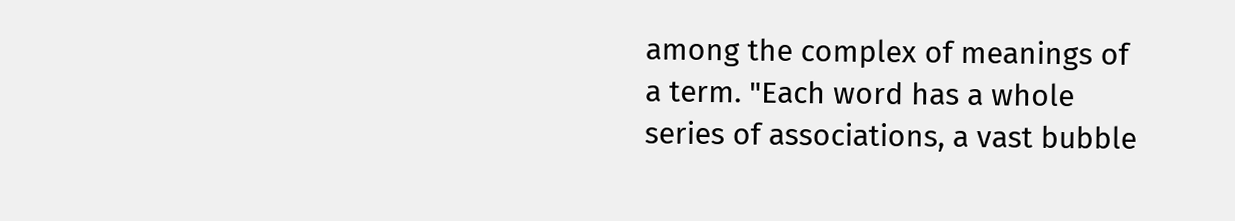among the complex of meanings of a term. "Each word has a whole series of associations, a vast bubble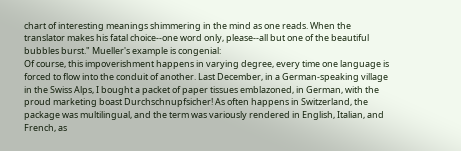chart of interesting meanings shimmering in the mind as one reads. When the translator makes his fatal choice--one word only, please--all but one of the beautiful bubbles burst." Mueller's example is congenial:
Of course, this impoverishment happens in varying degree, every time one language is forced to flow into the conduit of another. Last December, in a German-speaking village in the Swiss Alps, I bought a packet of paper tissues emblazoned, in German, with the proud marketing boast Durchschnupfsicher! As often happens in Switzerland, the package was multilingual, and the term was variously rendered in English, Italian, and French, as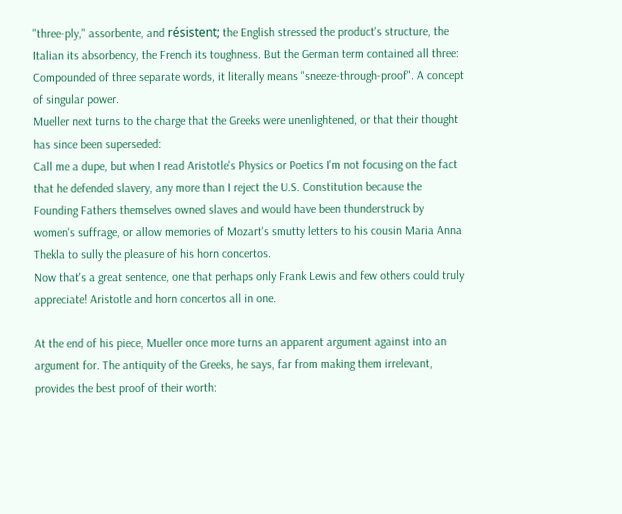"three-ply," assorbente, and résistent; the English stressed the product's structure, the Italian its absorbency, the French its toughness. But the German term contained all three: Compounded of three separate words, it literally means "sneeze-through-proof". A concept of singular power.
Mueller next turns to the charge that the Greeks were unenlightened, or that their thought has since been superseded:
Call me a dupe, but when I read Aristotle's Physics or Poetics I'm not focusing on the fact that he defended slavery, any more than I reject the U.S. Constitution because the Founding Fathers themselves owned slaves and would have been thunderstruck by women's suffrage, or allow memories of Mozart's smutty letters to his cousin Maria Anna Thekla to sully the pleasure of his horn concertos.
Now that's a great sentence, one that perhaps only Frank Lewis and few others could truly appreciate! Aristotle and horn concertos all in one.

At the end of his piece, Mueller once more turns an apparent argument against into an argument for. The antiquity of the Greeks, he says, far from making them irrelevant, provides the best proof of their worth: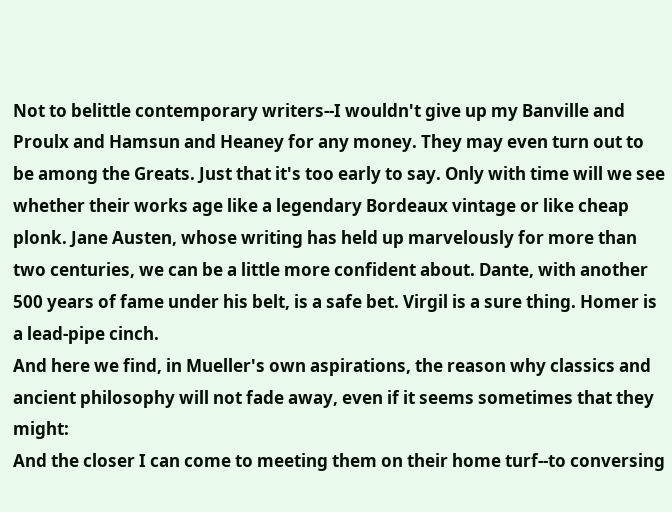Not to belittle contemporary writers--I wouldn't give up my Banville and Proulx and Hamsun and Heaney for any money. They may even turn out to be among the Greats. Just that it's too early to say. Only with time will we see whether their works age like a legendary Bordeaux vintage or like cheap plonk. Jane Austen, whose writing has held up marvelously for more than two centuries, we can be a little more confident about. Dante, with another 500 years of fame under his belt, is a safe bet. Virgil is a sure thing. Homer is a lead-pipe cinch.
And here we find, in Mueller's own aspirations, the reason why classics and ancient philosophy will not fade away, even if it seems sometimes that they might:
And the closer I can come to meeting them on their home turf--to conversing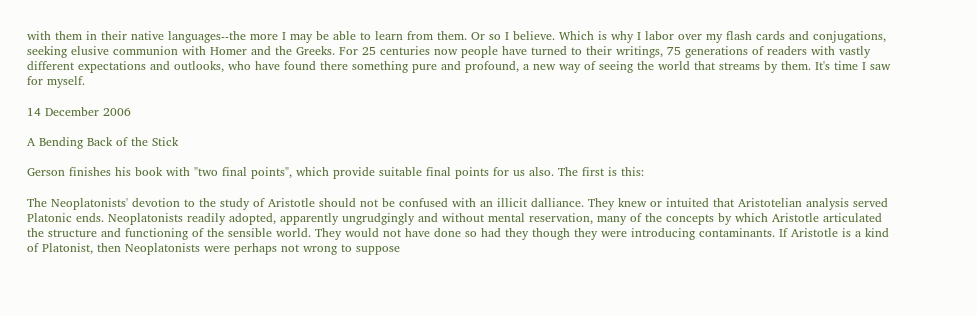with them in their native languages--the more I may be able to learn from them. Or so I believe. Which is why I labor over my flash cards and conjugations, seeking elusive communion with Homer and the Greeks. For 25 centuries now people have turned to their writings, 75 generations of readers with vastly different expectations and outlooks, who have found there something pure and profound, a new way of seeing the world that streams by them. It's time I saw for myself.

14 December 2006

A Bending Back of the Stick

Gerson finishes his book with "two final points", which provide suitable final points for us also. The first is this:

The Neoplatonists' devotion to the study of Aristotle should not be confused with an illicit dalliance. They knew or intuited that Aristotelian analysis served Platonic ends. Neoplatonists readily adopted, apparently ungrudgingly and without mental reservation, many of the concepts by which Aristotle articulated the structure and functioning of the sensible world. They would not have done so had they though they were introducing contaminants. If Aristotle is a kind of Platonist, then Neoplatonists were perhaps not wrong to suppose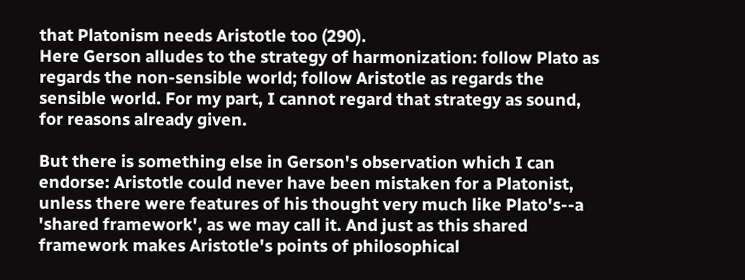that Platonism needs Aristotle too (290).
Here Gerson alludes to the strategy of harmonization: follow Plato as regards the non-sensible world; follow Aristotle as regards the sensible world. For my part, I cannot regard that strategy as sound, for reasons already given.

But there is something else in Gerson's observation which I can endorse: Aristotle could never have been mistaken for a Platonist, unless there were features of his thought very much like Plato's--a 'shared framework', as we may call it. And just as this shared framework makes Aristotle's points of philosophical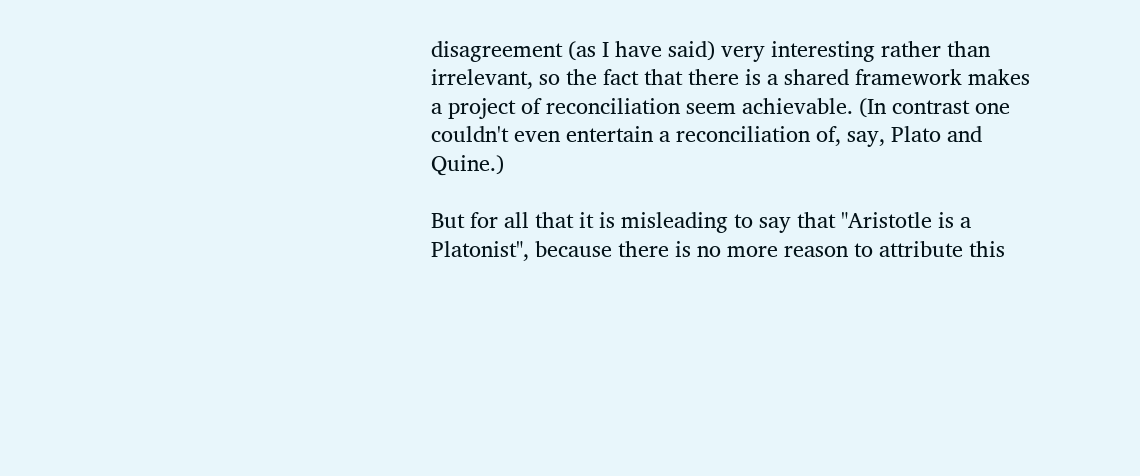disagreement (as I have said) very interesting rather than irrelevant, so the fact that there is a shared framework makes a project of reconciliation seem achievable. (In contrast one couldn't even entertain a reconciliation of, say, Plato and Quine.)

But for all that it is misleading to say that "Aristotle is a Platonist", because there is no more reason to attribute this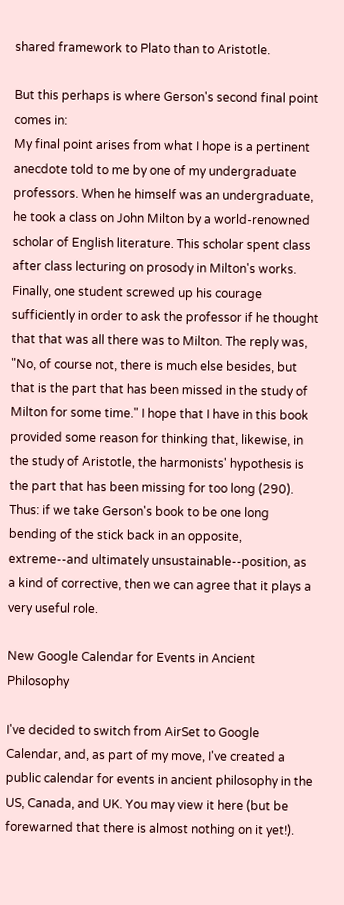shared framework to Plato than to Aristotle.

But this perhaps is where Gerson's second final point comes in:
My final point arises from what I hope is a pertinent anecdote told to me by one of my undergraduate professors. When he himself was an undergraduate, he took a class on John Milton by a world-renowned scholar of English literature. This scholar spent class after class lecturing on prosody in Milton's works. Finally, one student screwed up his courage sufficiently in order to ask the professor if he thought that that was all there was to Milton. The reply was, "No, of course not, there is much else besides, but that is the part that has been missed in the study of Milton for some time." I hope that I have in this book provided some reason for thinking that, likewise, in the study of Aristotle, the harmonists' hypothesis is the part that has been missing for too long (290).
Thus: if we take Gerson's book to be one long bending of the stick back in an opposite, extreme--and ultimately unsustainable--position, as a kind of corrective, then we can agree that it plays a very useful role.

New Google Calendar for Events in Ancient Philosophy

I've decided to switch from AirSet to Google Calendar, and, as part of my move, I've created a public calendar for events in ancient philosophy in the US, Canada, and UK. You may view it here (but be forewarned that there is almost nothing on it yet!).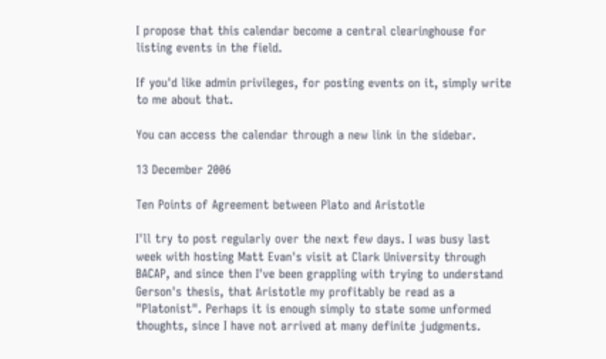I propose that this calendar become a central clearinghouse for listing events in the field.

If you'd like admin privileges, for posting events on it, simply write to me about that.

You can access the calendar through a new link in the sidebar.

13 December 2006

Ten Points of Agreement between Plato and Aristotle

I'll try to post regularly over the next few days. I was busy last week with hosting Matt Evan's visit at Clark University through BACAP, and since then I've been grappling with trying to understand Gerson's thesis, that Aristotle my profitably be read as a "Platonist". Perhaps it is enough simply to state some unformed thoughts, since I have not arrived at many definite judgments.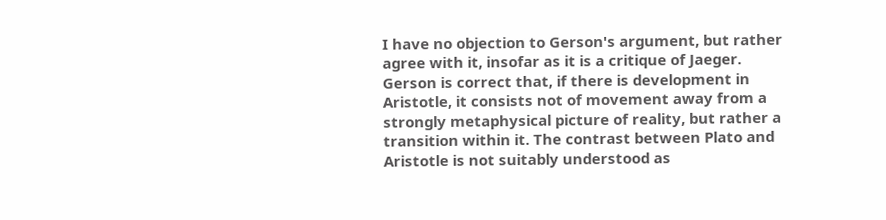I have no objection to Gerson's argument, but rather agree with it, insofar as it is a critique of Jaeger. Gerson is correct that, if there is development in Aristotle, it consists not of movement away from a strongly metaphysical picture of reality, but rather a transition within it. The contrast between Plato and Aristotle is not suitably understood as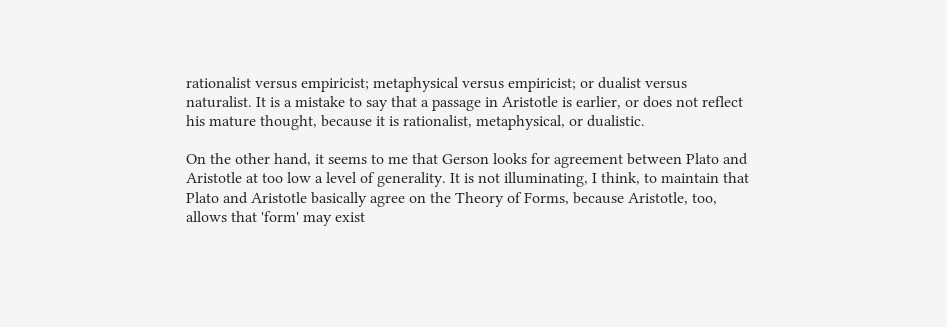rationalist versus empiricist; metaphysical versus empiricist; or dualist versus naturalist. It is a mistake to say that a passage in Aristotle is earlier, or does not reflect his mature thought, because it is rationalist, metaphysical, or dualistic.

On the other hand, it seems to me that Gerson looks for agreement between Plato and Aristotle at too low a level of generality. It is not illuminating, I think, to maintain that Plato and Aristotle basically agree on the Theory of Forms, because Aristotle, too, allows that 'form' may exist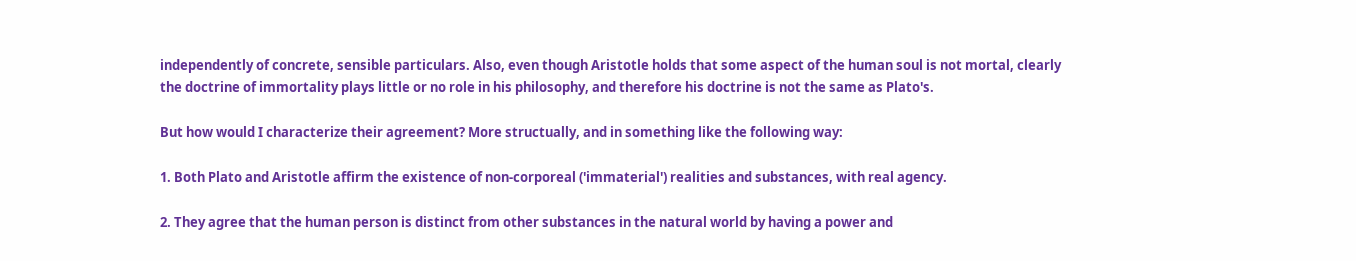independently of concrete, sensible particulars. Also, even though Aristotle holds that some aspect of the human soul is not mortal, clearly the doctrine of immortality plays little or no role in his philosophy, and therefore his doctrine is not the same as Plato's.

But how would I characterize their agreement? More structually, and in something like the following way:

1. Both Plato and Aristotle affirm the existence of non-corporeal ('immaterial') realities and substances, with real agency.

2. They agree that the human person is distinct from other substances in the natural world by having a power and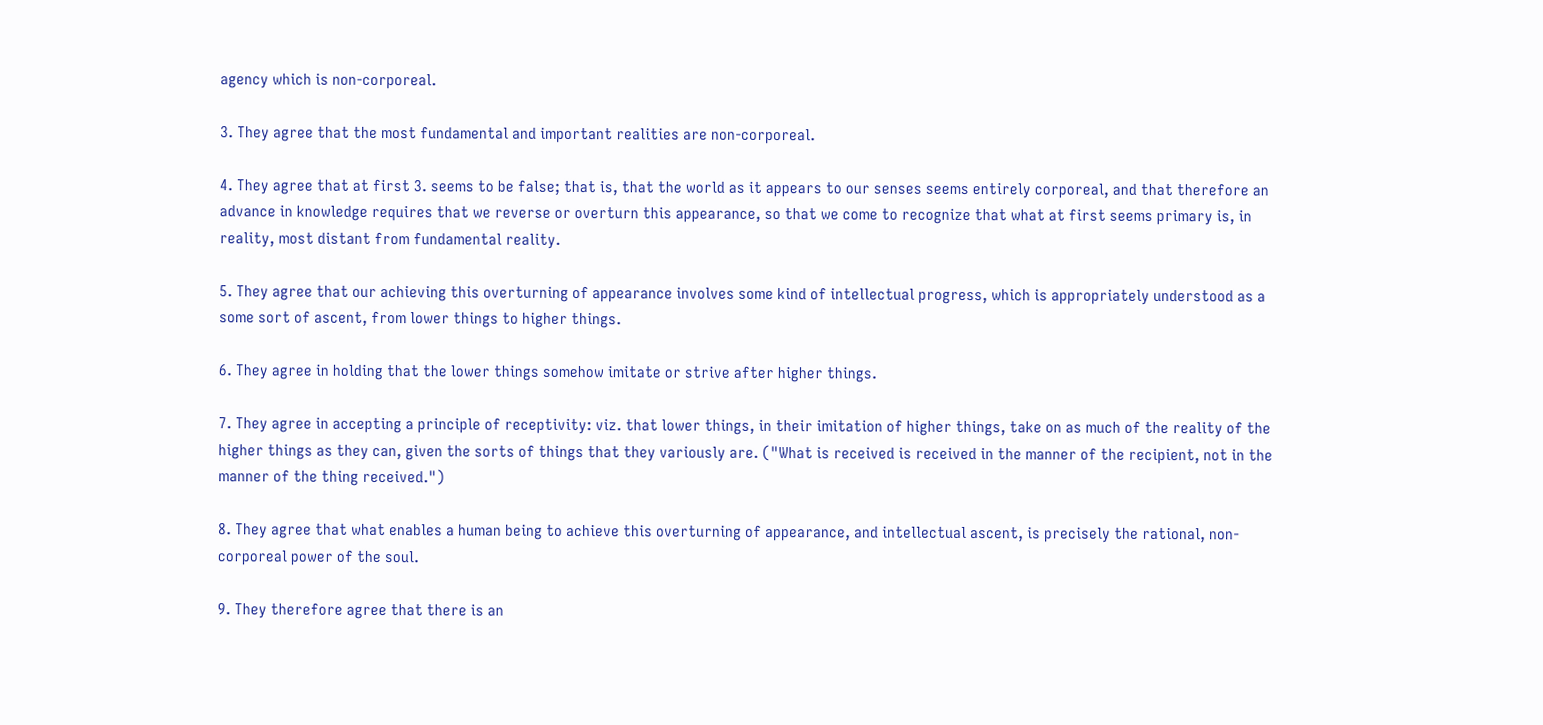agency which is non-corporeal.

3. They agree that the most fundamental and important realities are non-corporeal.

4. They agree that at first 3. seems to be false; that is, that the world as it appears to our senses seems entirely corporeal, and that therefore an advance in knowledge requires that we reverse or overturn this appearance, so that we come to recognize that what at first seems primary is, in reality, most distant from fundamental reality.

5. They agree that our achieving this overturning of appearance involves some kind of intellectual progress, which is appropriately understood as a some sort of ascent, from lower things to higher things.

6. They agree in holding that the lower things somehow imitate or strive after higher things.

7. They agree in accepting a principle of receptivity: viz. that lower things, in their imitation of higher things, take on as much of the reality of the higher things as they can, given the sorts of things that they variously are. ("What is received is received in the manner of the recipient, not in the manner of the thing received.")

8. They agree that what enables a human being to achieve this overturning of appearance, and intellectual ascent, is precisely the rational, non-corporeal power of the soul.

9. They therefore agree that there is an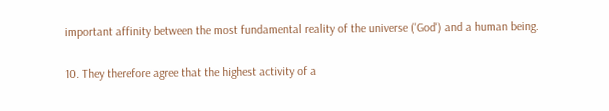important affinity between the most fundamental reality of the universe ('God') and a human being.

10. They therefore agree that the highest activity of a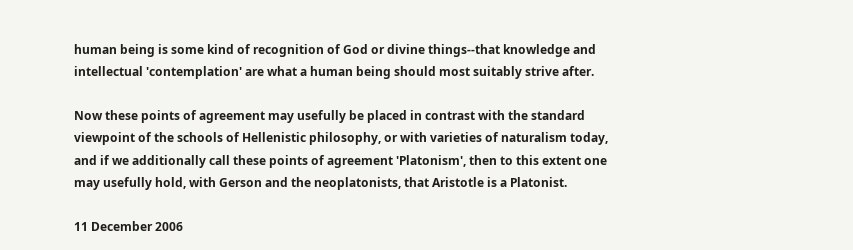human being is some kind of recognition of God or divine things--that knowledge and intellectual 'contemplation' are what a human being should most suitably strive after.

Now these points of agreement may usefully be placed in contrast with the standard viewpoint of the schools of Hellenistic philosophy, or with varieties of naturalism today, and if we additionally call these points of agreement 'Platonism', then to this extent one may usefully hold, with Gerson and the neoplatonists, that Aristotle is a Platonist.

11 December 2006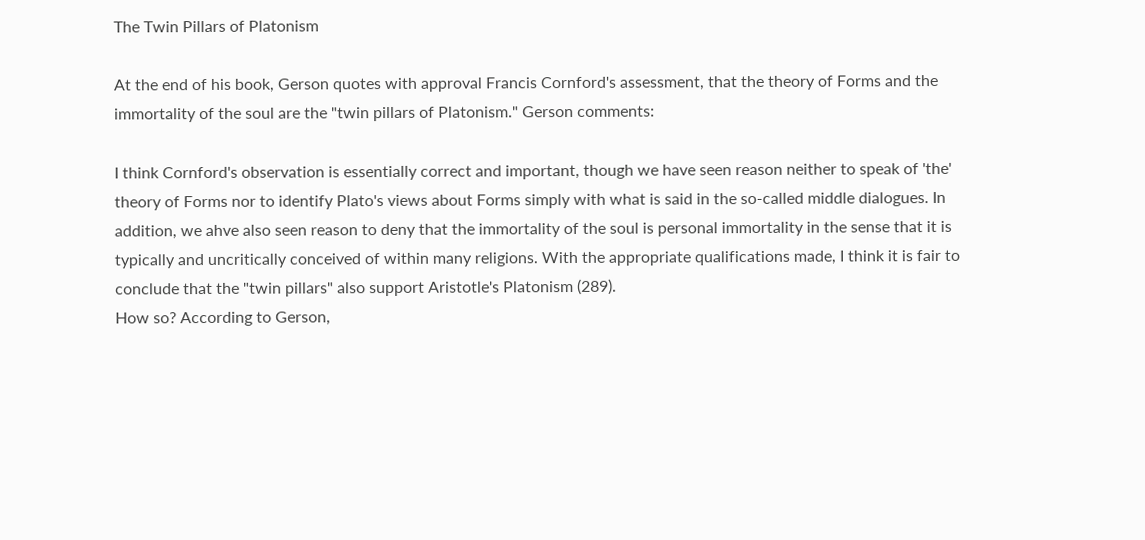The Twin Pillars of Platonism

At the end of his book, Gerson quotes with approval Francis Cornford's assessment, that the theory of Forms and the immortality of the soul are the "twin pillars of Platonism." Gerson comments:

I think Cornford's observation is essentially correct and important, though we have seen reason neither to speak of 'the' theory of Forms nor to identify Plato's views about Forms simply with what is said in the so-called middle dialogues. In addition, we ahve also seen reason to deny that the immortality of the soul is personal immortality in the sense that it is typically and uncritically conceived of within many religions. With the appropriate qualifications made, I think it is fair to conclude that the "twin pillars" also support Aristotle's Platonism (289).
How so? According to Gerson,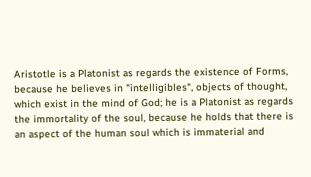Aristotle is a Platonist as regards the existence of Forms, because he believes in "intelligibles", objects of thought, which exist in the mind of God; he is a Platonist as regards the immortality of the soul, because he holds that there is an aspect of the human soul which is immaterial and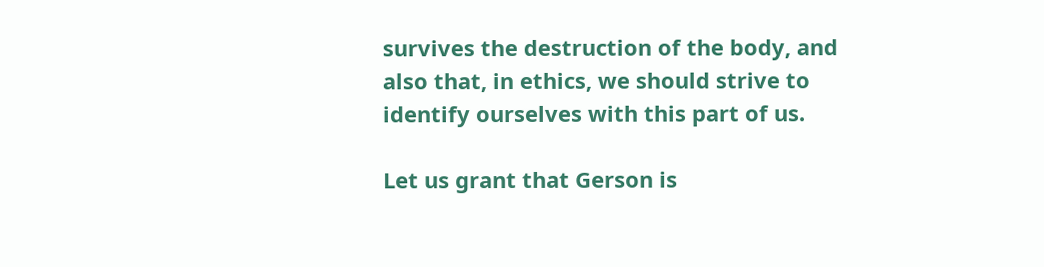survives the destruction of the body, and also that, in ethics, we should strive to identify ourselves with this part of us.

Let us grant that Gerson is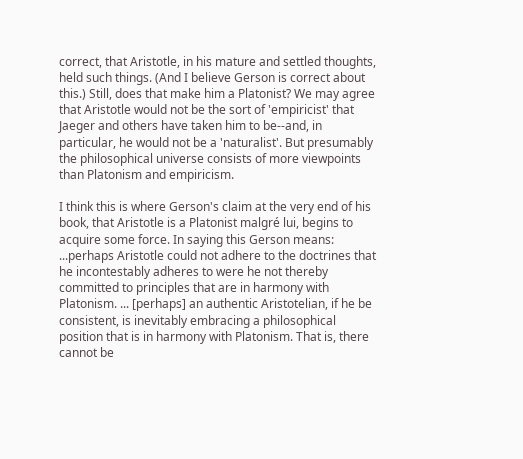correct, that Aristotle, in his mature and settled thoughts, held such things. (And I believe Gerson is correct about this.) Still, does that make him a Platonist? We may agree that Aristotle would not be the sort of 'empiricist' that Jaeger and others have taken him to be--and, in particular, he would not be a 'naturalist'. But presumably the philosophical universe consists of more viewpoints than Platonism and empiricism.

I think this is where Gerson's claim at the very end of his book, that Aristotle is a Platonist malgré lui, begins to acquire some force. In saying this Gerson means:
...perhaps Aristotle could not adhere to the doctrines that he incontestably adheres to were he not thereby committed to principles that are in harmony with Platonism. ... [perhaps] an authentic Aristotelian, if he be consistent, is inevitably embracing a philosophical position that is in harmony with Platonism. That is, there cannot be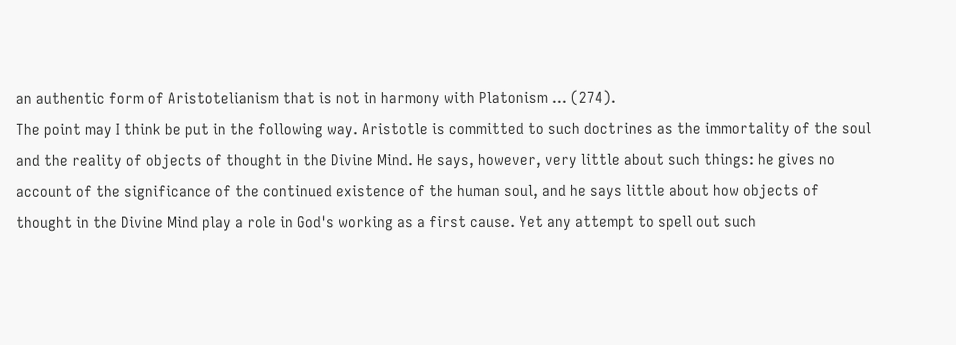an authentic form of Aristotelianism that is not in harmony with Platonism ... (274).
The point may I think be put in the following way. Aristotle is committed to such doctrines as the immortality of the soul and the reality of objects of thought in the Divine Mind. He says, however, very little about such things: he gives no account of the significance of the continued existence of the human soul, and he says little about how objects of thought in the Divine Mind play a role in God's working as a first cause. Yet any attempt to spell out such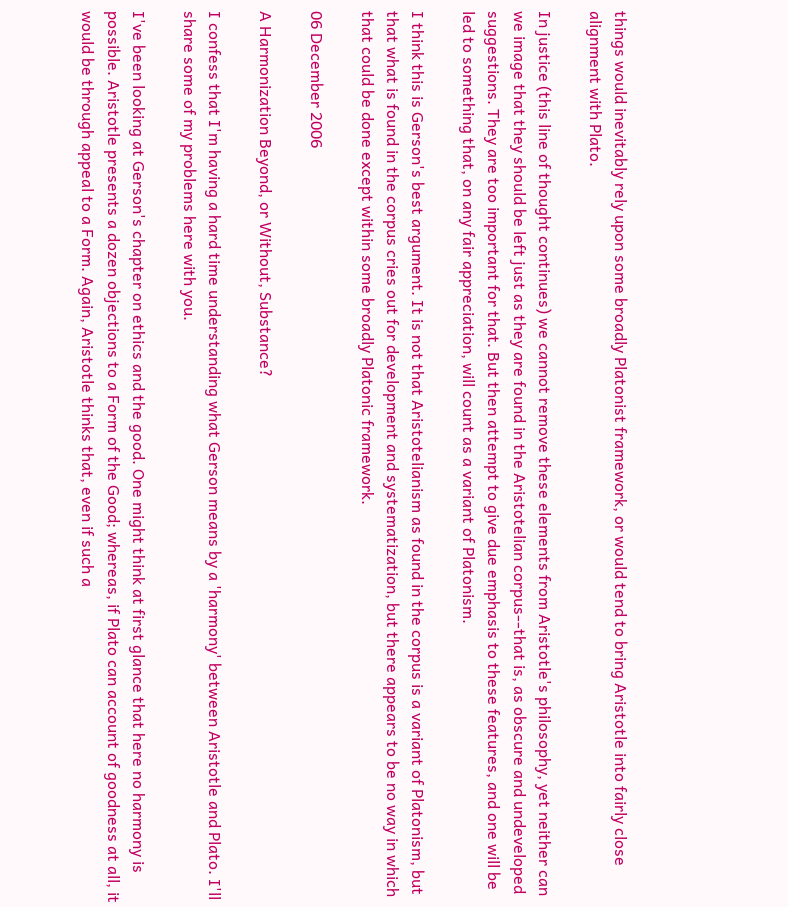things would inevitably rely upon some broadly Platonist framework, or would tend to bring Aristotle into fairly close alignment with Plato.

In justice (this line of thought continues) we cannot remove these elements from Aristotle's philosophy, yet neither can we image that they should be left just as they are found in the Aristotelian corpus--that is, as obscure and undeveloped suggestions. They are too important for that. But then attempt to give due emphasis to these features, and one will be led to something that, on any fair appreciation, will count as a variant of Platonism.

I think this is Gerson's best argument. It is not that Aristotelianism as found in the corpus is a variant of Platonism, but that what is found in the corpus cries out for development and systematization, but there appears to be no way in which that could be done except within some broadly Platonic framework.

06 December 2006

A Harmonization Beyond, or Without, Substance?

I confess that I'm having a hard time understanding what Gerson means by a 'harmony' between Aristotle and Plato. I'll share some of my problems here with you.

I've been looking at Gerson's chapter on ethics and the good. One might think at first glance that here no harmony is possible. Aristotle presents a dozen objections to a Form of the Good; whereas, if Plato can account of goodness at all, it would be through appeal to a Form. Again, Aristotle thinks that, even if such a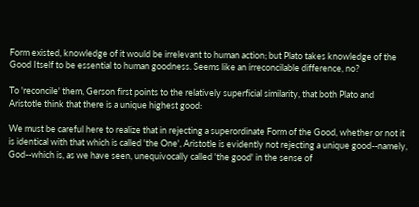Form existed, knowledge of it would be irrelevant to human action; but Plato takes knowledge of the Good Itself to be essential to human goodness. Seems like an irreconcilable difference, no?

To 'reconcile' them, Gerson first points to the relatively superficial similarity, that both Plato and Aristotle think that there is a unique highest good:

We must be careful here to realize that in rejecting a superordinate Form of the Good, whether or not it is identical with that which is called 'the One', Aristotle is evidently not rejecting a unique good--namely, God--which is, as we have seen, unequivocally called 'the good' in the sense of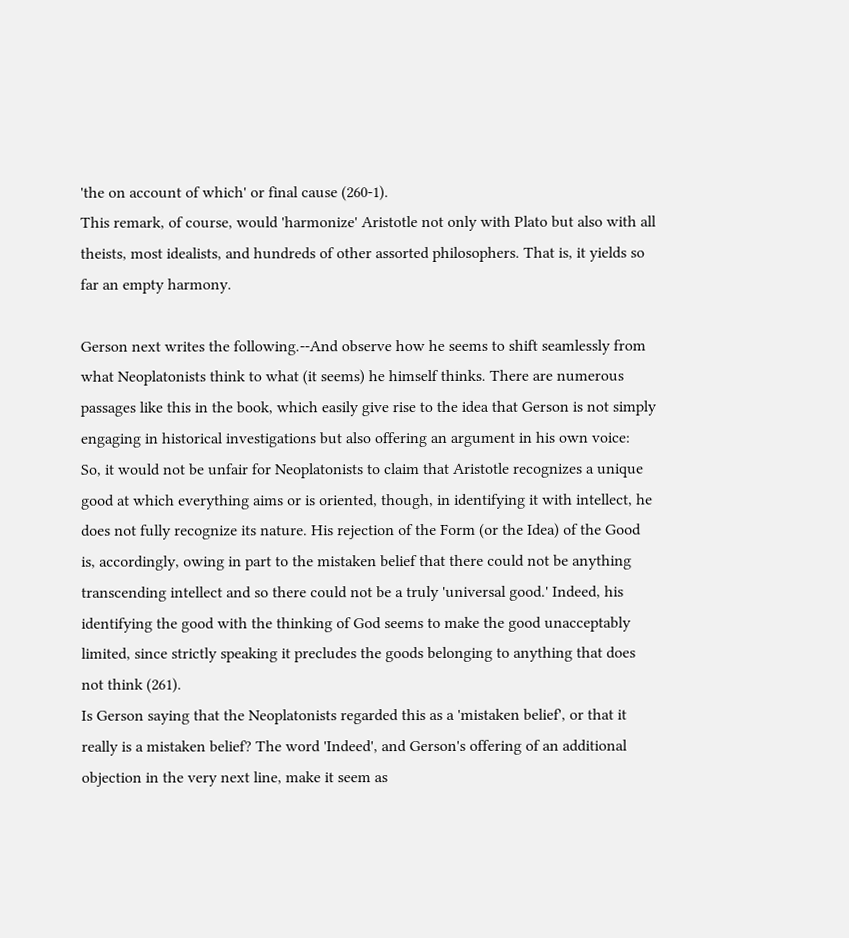'the on account of which' or final cause (260-1).
This remark, of course, would 'harmonize' Aristotle not only with Plato but also with all theists, most idealists, and hundreds of other assorted philosophers. That is, it yields so far an empty harmony.

Gerson next writes the following.--And observe how he seems to shift seamlessly from what Neoplatonists think to what (it seems) he himself thinks. There are numerous passages like this in the book, which easily give rise to the idea that Gerson is not simply engaging in historical investigations but also offering an argument in his own voice:
So, it would not be unfair for Neoplatonists to claim that Aristotle recognizes a unique good at which everything aims or is oriented, though, in identifying it with intellect, he does not fully recognize its nature. His rejection of the Form (or the Idea) of the Good is, accordingly, owing in part to the mistaken belief that there could not be anything transcending intellect and so there could not be a truly 'universal good.' Indeed, his identifying the good with the thinking of God seems to make the good unacceptably limited, since strictly speaking it precludes the goods belonging to anything that does not think (261).
Is Gerson saying that the Neoplatonists regarded this as a 'mistaken belief', or that it really is a mistaken belief? The word 'Indeed', and Gerson's offering of an additional objection in the very next line, make it seem as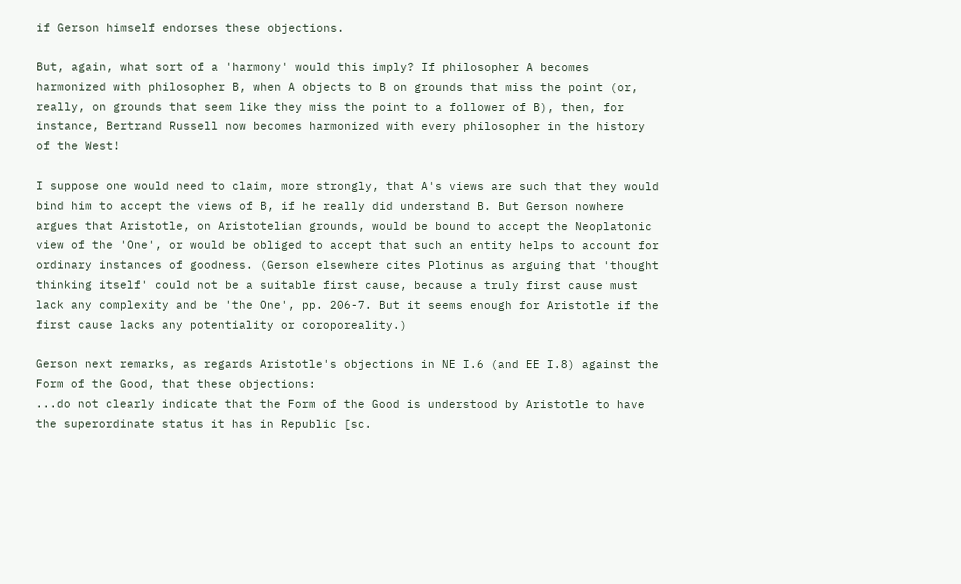if Gerson himself endorses these objections.

But, again, what sort of a 'harmony' would this imply? If philosopher A becomes harmonized with philosopher B, when A objects to B on grounds that miss the point (or, really, on grounds that seem like they miss the point to a follower of B), then, for instance, Bertrand Russell now becomes harmonized with every philosopher in the history of the West!

I suppose one would need to claim, more strongly, that A's views are such that they would bind him to accept the views of B, if he really did understand B. But Gerson nowhere argues that Aristotle, on Aristotelian grounds, would be bound to accept the Neoplatonic view of the 'One', or would be obliged to accept that such an entity helps to account for ordinary instances of goodness. (Gerson elsewhere cites Plotinus as arguing that 'thought thinking itself' could not be a suitable first cause, because a truly first cause must lack any complexity and be 'the One', pp. 206-7. But it seems enough for Aristotle if the first cause lacks any potentiality or coroporeality.)

Gerson next remarks, as regards Aristotle's objections in NE I.6 (and EE I.8) against the Form of the Good, that these objections:
...do not clearly indicate that the Form of the Good is understood by Aristotle to have the superordinate status it has in Republic [sc.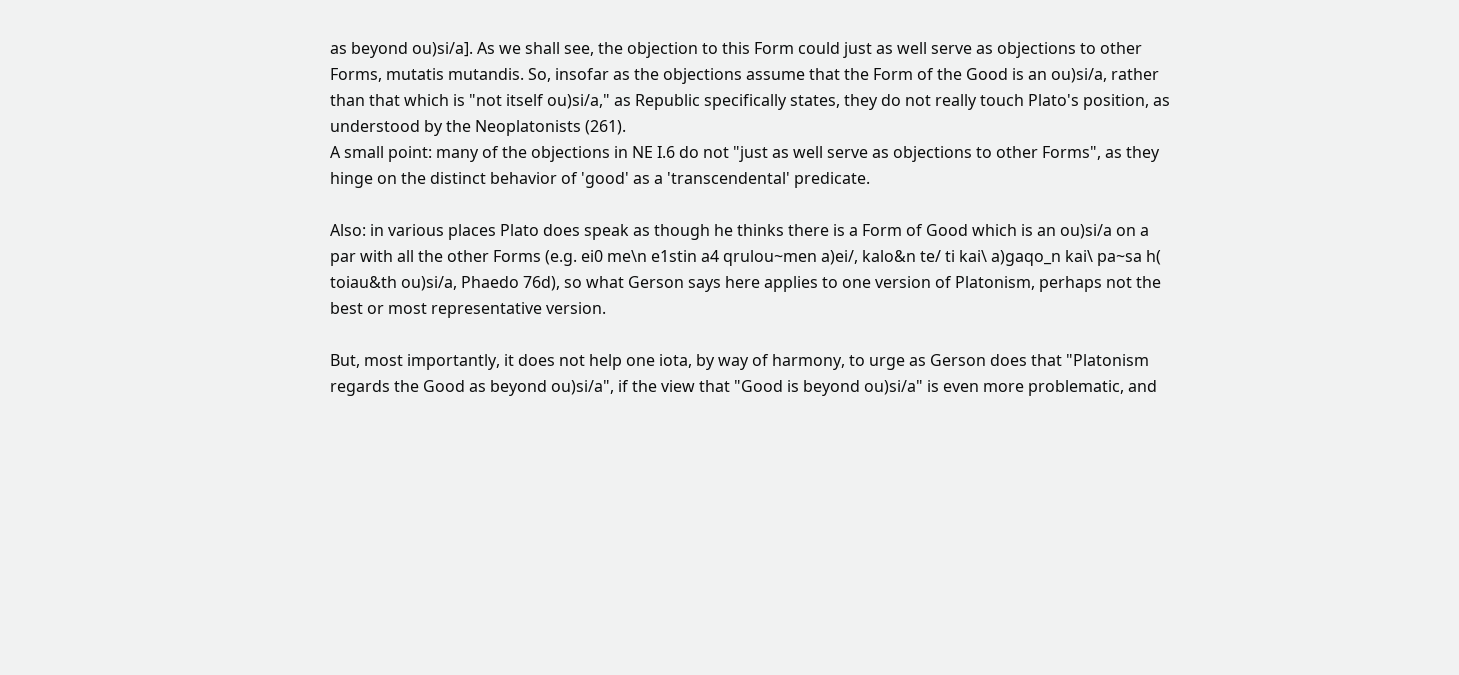as beyond ou)si/a]. As we shall see, the objection to this Form could just as well serve as objections to other Forms, mutatis mutandis. So, insofar as the objections assume that the Form of the Good is an ou)si/a, rather than that which is "not itself ou)si/a," as Republic specifically states, they do not really touch Plato's position, as understood by the Neoplatonists (261).
A small point: many of the objections in NE I.6 do not "just as well serve as objections to other Forms", as they hinge on the distinct behavior of 'good' as a 'transcendental' predicate.

Also: in various places Plato does speak as though he thinks there is a Form of Good which is an ou)si/a on a par with all the other Forms (e.g. ei0 me\n e1stin a4 qrulou~men a)ei/, kalo&n te/ ti kai\ a)gaqo_n kai\ pa~sa h( toiau&th ou)si/a, Phaedo 76d), so what Gerson says here applies to one version of Platonism, perhaps not the best or most representative version.

But, most importantly, it does not help one iota, by way of harmony, to urge as Gerson does that "Platonism regards the Good as beyond ou)si/a", if the view that "Good is beyond ou)si/a" is even more problematic, and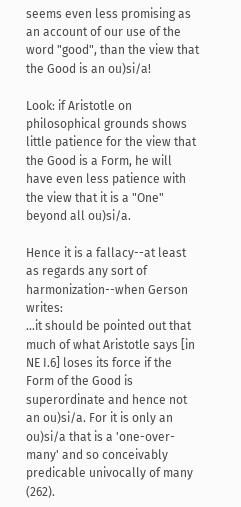seems even less promising as an account of our use of the word "good", than the view that the Good is an ou)si/a!

Look: if Aristotle on philosophical grounds shows little patience for the view that the Good is a Form, he will have even less patience with the view that it is a "One" beyond all ou)si/a.

Hence it is a fallacy--at least as regards any sort of harmonization--when Gerson writes:
...it should be pointed out that much of what Aristotle says [in NE I.6] loses its force if the Form of the Good is superordinate and hence not an ou)si/a. For it is only an ou)si/a that is a 'one-over-many' and so conceivably predicable univocally of many (262).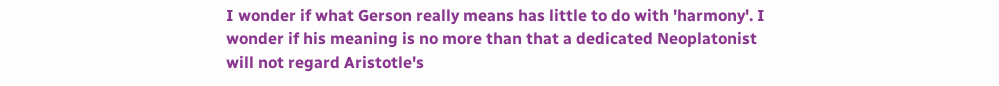I wonder if what Gerson really means has little to do with 'harmony'. I wonder if his meaning is no more than that a dedicated Neoplatonist will not regard Aristotle's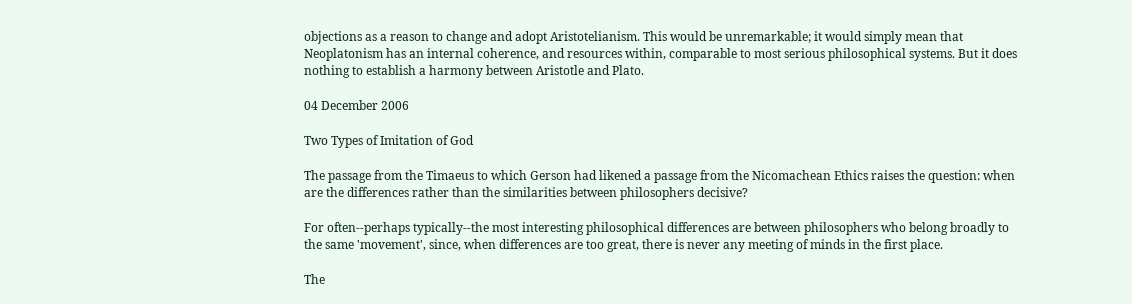objections as a reason to change and adopt Aristotelianism. This would be unremarkable; it would simply mean that Neoplatonism has an internal coherence, and resources within, comparable to most serious philosophical systems. But it does nothing to establish a harmony between Aristotle and Plato.

04 December 2006

Two Types of Imitation of God

The passage from the Timaeus to which Gerson had likened a passage from the Nicomachean Ethics raises the question: when are the differences rather than the similarities between philosophers decisive?

For often--perhaps typically--the most interesting philosophical differences are between philosophers who belong broadly to the same 'movement', since, when differences are too great, there is never any meeting of minds in the first place.

The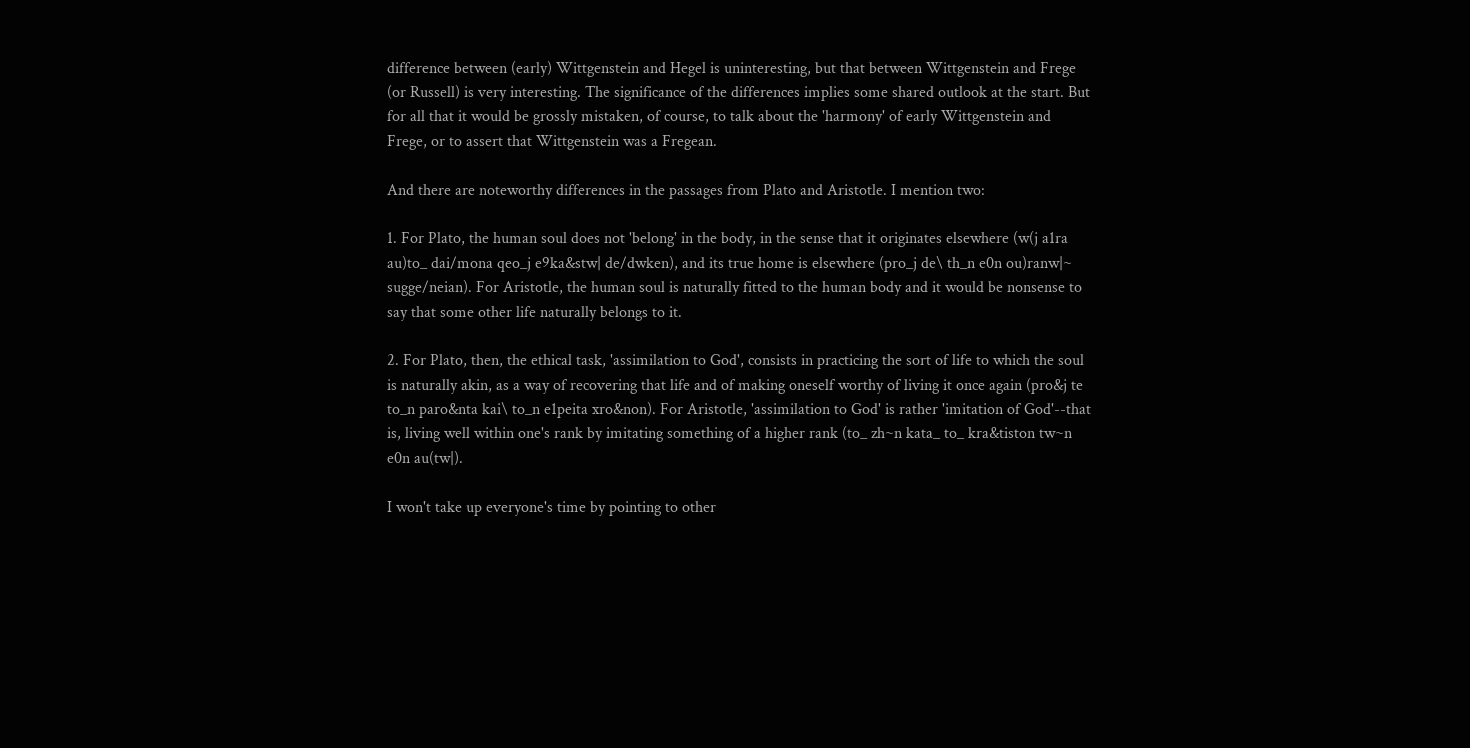difference between (early) Wittgenstein and Hegel is uninteresting, but that between Wittgenstein and Frege (or Russell) is very interesting. The significance of the differences implies some shared outlook at the start. But for all that it would be grossly mistaken, of course, to talk about the 'harmony' of early Wittgenstein and Frege, or to assert that Wittgenstein was a Fregean.

And there are noteworthy differences in the passages from Plato and Aristotle. I mention two:

1. For Plato, the human soul does not 'belong' in the body, in the sense that it originates elsewhere (w(j a1ra au)to_ dai/mona qeo_j e9ka&stw| de/dwken), and its true home is elsewhere (pro_j de\ th_n e0n ou)ranw|~ sugge/neian). For Aristotle, the human soul is naturally fitted to the human body and it would be nonsense to say that some other life naturally belongs to it.

2. For Plato, then, the ethical task, 'assimilation to God', consists in practicing the sort of life to which the soul is naturally akin, as a way of recovering that life and of making oneself worthy of living it once again (pro&j te to_n paro&nta kai\ to_n e1peita xro&non). For Aristotle, 'assimilation to God' is rather 'imitation of God'--that is, living well within one's rank by imitating something of a higher rank (to_ zh~n kata_ to_ kra&tiston tw~n e0n au(tw|).

I won't take up everyone's time by pointing to other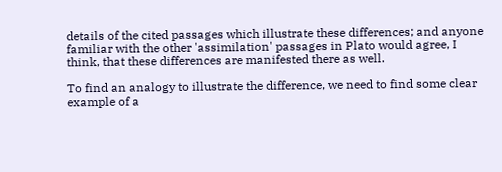details of the cited passages which illustrate these differences; and anyone familiar with the other 'assimilation' passages in Plato would agree, I think, that these differences are manifested there as well.

To find an analogy to illustrate the difference, we need to find some clear example of a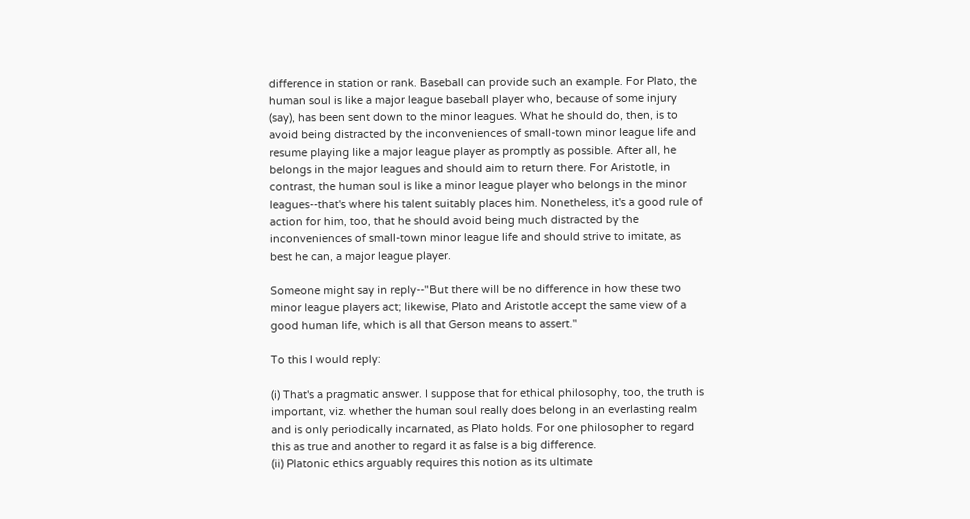difference in station or rank. Baseball can provide such an example. For Plato, the human soul is like a major league baseball player who, because of some injury (say), has been sent down to the minor leagues. What he should do, then, is to avoid being distracted by the inconveniences of small-town minor league life and resume playing like a major league player as promptly as possible. After all, he belongs in the major leagues and should aim to return there. For Aristotle, in contrast, the human soul is like a minor league player who belongs in the minor leagues--that's where his talent suitably places him. Nonetheless, it's a good rule of action for him, too, that he should avoid being much distracted by the inconveniences of small-town minor league life and should strive to imitate, as best he can, a major league player.

Someone might say in reply--"But there will be no difference in how these two minor league players act; likewise, Plato and Aristotle accept the same view of a good human life, which is all that Gerson means to assert."

To this I would reply:

(i) That's a pragmatic answer. I suppose that for ethical philosophy, too, the truth is important, viz. whether the human soul really does belong in an everlasting realm and is only periodically incarnated, as Plato holds. For one philosopher to regard this as true and another to regard it as false is a big difference.
(ii) Platonic ethics arguably requires this notion as its ultimate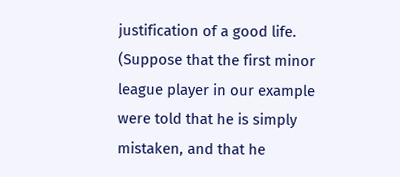justification of a good life. (Suppose that the first minor league player in our example were told that he is simply mistaken, and that he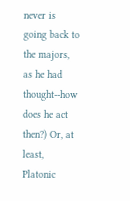never is going back to the majors, as he had thought--how does he act then?) Or, at least, Platonic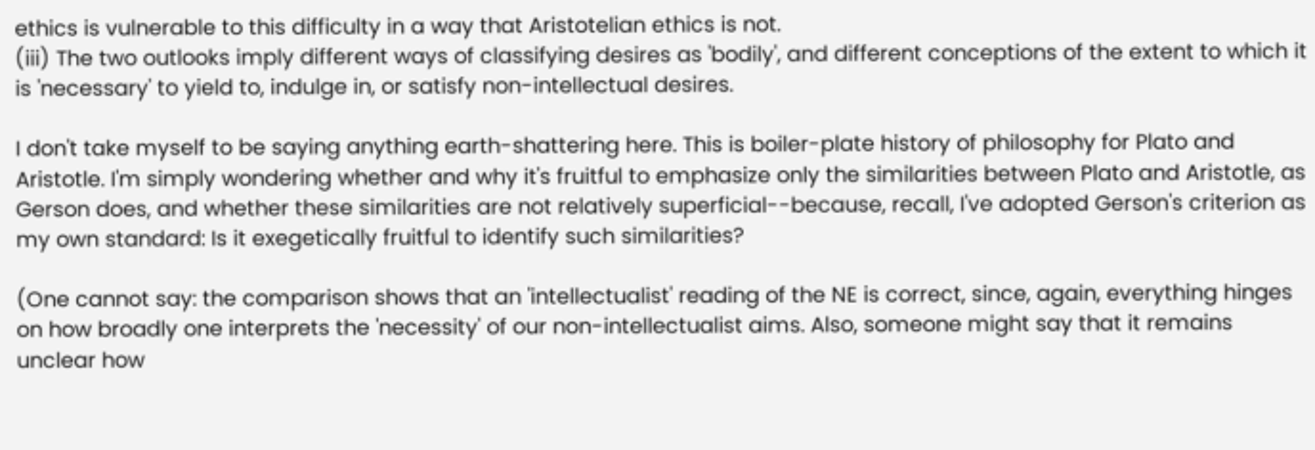ethics is vulnerable to this difficulty in a way that Aristotelian ethics is not.
(iii) The two outlooks imply different ways of classifying desires as 'bodily', and different conceptions of the extent to which it is 'necessary' to yield to, indulge in, or satisfy non-intellectual desires.

I don't take myself to be saying anything earth-shattering here. This is boiler-plate history of philosophy for Plato and Aristotle. I'm simply wondering whether and why it's fruitful to emphasize only the similarities between Plato and Aristotle, as Gerson does, and whether these similarities are not relatively superficial--because, recall, I've adopted Gerson's criterion as my own standard: Is it exegetically fruitful to identify such similarities?

(One cannot say: the comparison shows that an 'intellectualist' reading of the NE is correct, since, again, everything hinges on how broadly one interprets the 'necessity' of our non-intellectualist aims. Also, someone might say that it remains unclear how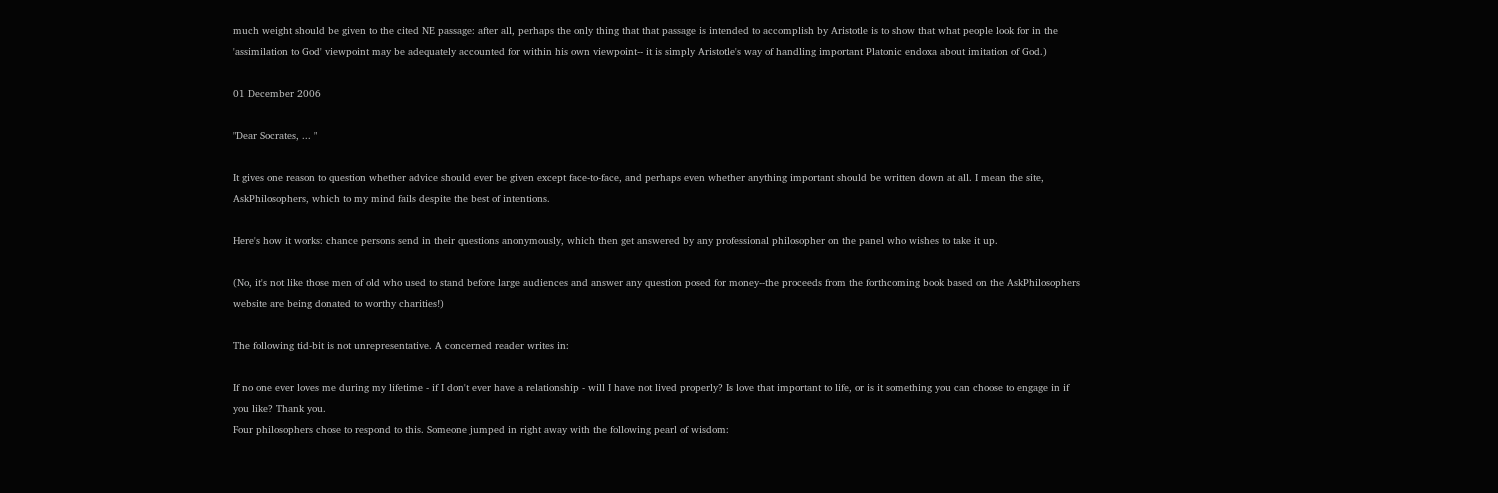much weight should be given to the cited NE passage: after all, perhaps the only thing that that passage is intended to accomplish by Aristotle is to show that what people look for in the 'assimilation to God' viewpoint may be adequately accounted for within his own viewpoint-- it is simply Aristotle's way of handling important Platonic endoxa about imitation of God.)

01 December 2006

"Dear Socrates, ... "

It gives one reason to question whether advice should ever be given except face-to-face, and perhaps even whether anything important should be written down at all. I mean the site, AskPhilosophers, which to my mind fails despite the best of intentions.

Here's how it works: chance persons send in their questions anonymously, which then get answered by any professional philosopher on the panel who wishes to take it up.

(No, it's not like those men of old who used to stand before large audiences and answer any question posed for money--the proceeds from the forthcoming book based on the AskPhilosophers website are being donated to worthy charities!)

The following tid-bit is not unrepresentative. A concerned reader writes in:

If no one ever loves me during my lifetime - if I don't ever have a relationship - will I have not lived properly? Is love that important to life, or is it something you can choose to engage in if you like? Thank you.
Four philosophers chose to respond to this. Someone jumped in right away with the following pearl of wisdom: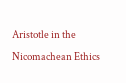Aristotle in the Nicomachean Ethics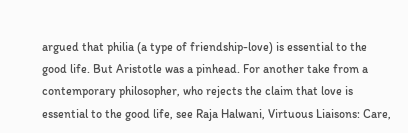argued that philia (a type of friendship-love) is essential to the good life. But Aristotle was a pinhead. For another take from a contemporary philosopher, who rejects the claim that love is essential to the good life, see Raja Halwani, Virtuous Liaisons: Care,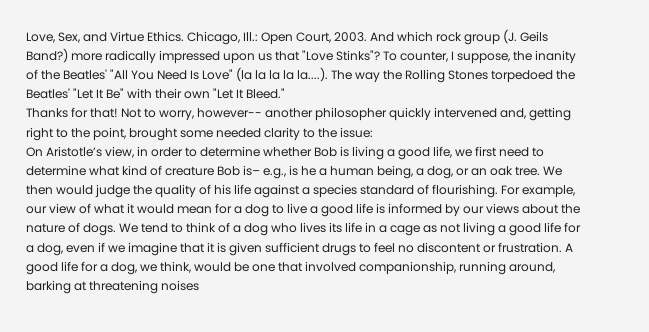Love, Sex, and Virtue Ethics. Chicago, Ill.: Open Court, 2003. And which rock group (J. Geils Band?) more radically impressed upon us that "Love Stinks"? To counter, I suppose, the inanity of the Beatles' "All You Need Is Love" (la la la la la....). The way the Rolling Stones torpedoed the Beatles' "Let It Be" with their own "Let It Bleed."
Thanks for that! Not to worry, however-- another philosopher quickly intervened and, getting right to the point, brought some needed clarity to the issue:
On Aristotle’s view, in order to determine whether Bob is living a good life, we first need to determine what kind of creature Bob is– e.g., is he a human being, a dog, or an oak tree. We then would judge the quality of his life against a species standard of flourishing. For example, our view of what it would mean for a dog to live a good life is informed by our views about the nature of dogs. We tend to think of a dog who lives its life in a cage as not living a good life for a dog, even if we imagine that it is given sufficient drugs to feel no discontent or frustration. A good life for a dog, we think, would be one that involved companionship, running around, barking at threatening noises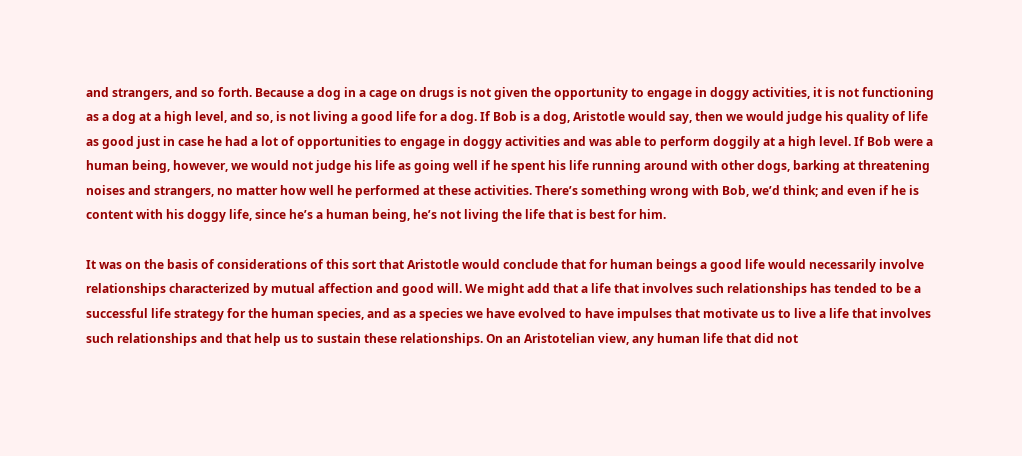and strangers, and so forth. Because a dog in a cage on drugs is not given the opportunity to engage in doggy activities, it is not functioning as a dog at a high level, and so, is not living a good life for a dog. If Bob is a dog, Aristotle would say, then we would judge his quality of life as good just in case he had a lot of opportunities to engage in doggy activities and was able to perform doggily at a high level. If Bob were a human being, however, we would not judge his life as going well if he spent his life running around with other dogs, barking at threatening noises and strangers, no matter how well he performed at these activities. There’s something wrong with Bob, we’d think; and even if he is content with his doggy life, since he’s a human being, he’s not living the life that is best for him.

It was on the basis of considerations of this sort that Aristotle would conclude that for human beings a good life would necessarily involve relationships characterized by mutual affection and good will. We might add that a life that involves such relationships has tended to be a successful life strategy for the human species, and as a species we have evolved to have impulses that motivate us to live a life that involves such relationships and that help us to sustain these relationships. On an Aristotelian view, any human life that did not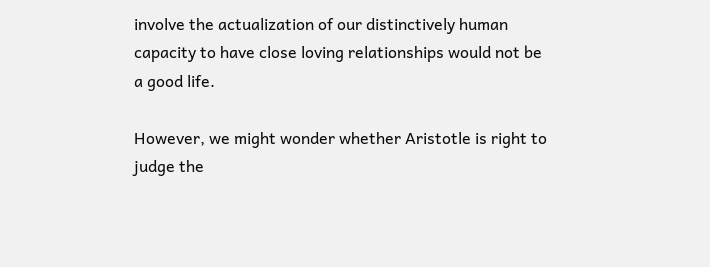involve the actualization of our distinctively human capacity to have close loving relationships would not be a good life.

However, we might wonder whether Aristotle is right to judge the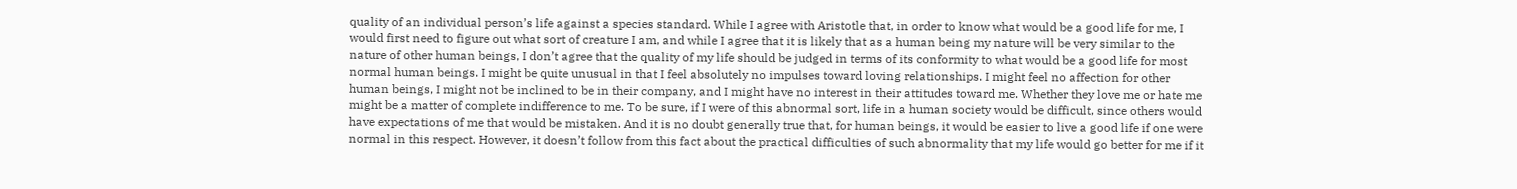quality of an individual person’s life against a species standard. While I agree with Aristotle that, in order to know what would be a good life for me, I would first need to figure out what sort of creature I am, and while I agree that it is likely that as a human being my nature will be very similar to the nature of other human beings, I don’t agree that the quality of my life should be judged in terms of its conformity to what would be a good life for most normal human beings. I might be quite unusual in that I feel absolutely no impulses toward loving relationships. I might feel no affection for other human beings, I might not be inclined to be in their company, and I might have no interest in their attitudes toward me. Whether they love me or hate me might be a matter of complete indifference to me. To be sure, if I were of this abnormal sort, life in a human society would be difficult, since others would have expectations of me that would be mistaken. And it is no doubt generally true that, for human beings, it would be easier to live a good life if one were normal in this respect. However, it doesn’t follow from this fact about the practical difficulties of such abnormality that my life would go better for me if it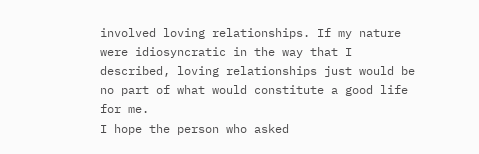involved loving relationships. If my nature were idiosyncratic in the way that I described, loving relationships just would be no part of what would constitute a good life for me.
I hope the person who asked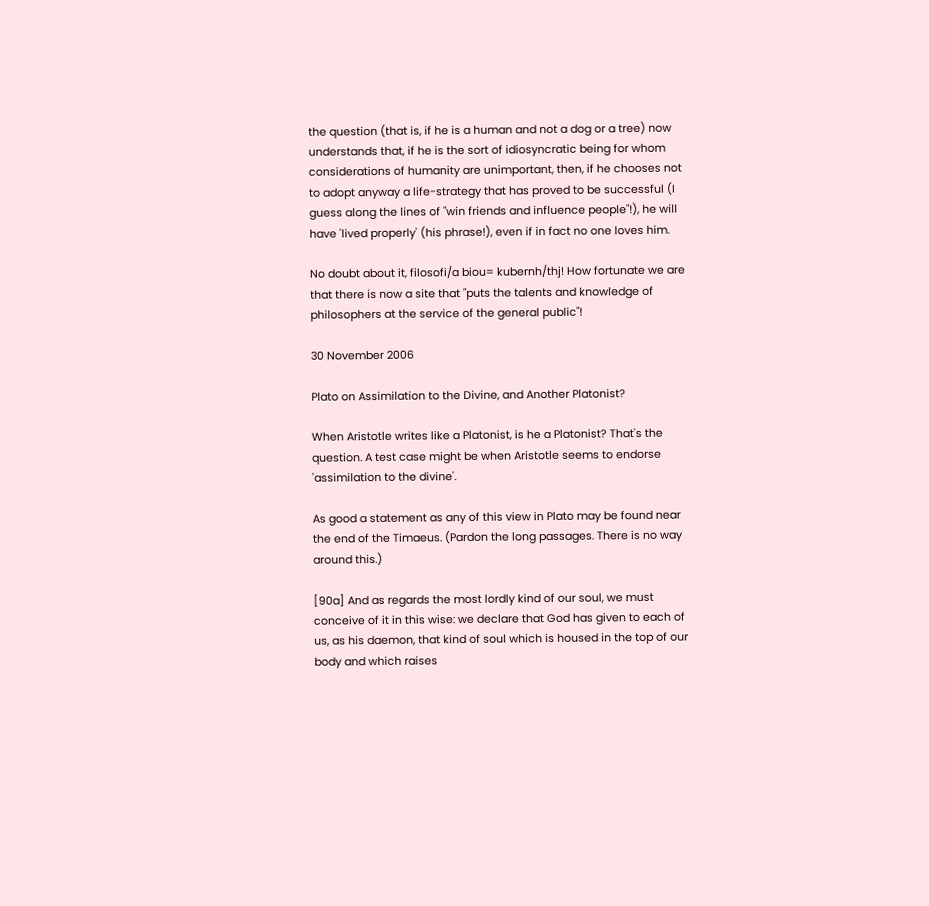the question (that is, if he is a human and not a dog or a tree) now understands that, if he is the sort of idiosyncratic being for whom considerations of humanity are unimportant, then, if he chooses not to adopt anyway a life-strategy that has proved to be successful (I guess along the lines of "win friends and influence people"!), he will have 'lived properly' (his phrase!), even if in fact no one loves him.

No doubt about it, filosofi/a biou= kubernh/thj! How fortunate we are that there is now a site that "puts the talents and knowledge of philosophers at the service of the general public"!

30 November 2006

Plato on Assimilation to the Divine, and Another Platonist?

When Aristotle writes like a Platonist, is he a Platonist? That's the question. A test case might be when Aristotle seems to endorse 'assimilation to the divine'.

As good a statement as any of this view in Plato may be found near the end of the Timaeus. (Pardon the long passages. There is no way around this.)

[90a] And as regards the most lordly kind of our soul, we must conceive of it in this wise: we declare that God has given to each of us, as his daemon, that kind of soul which is housed in the top of our body and which raises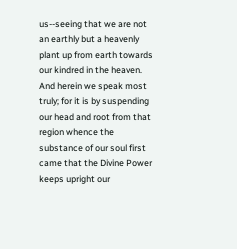us--seeing that we are not an earthly but a heavenly plant up from earth towards our kindred in the heaven. And herein we speak most truly; for it is by suspending our head and root from that region whence the substance of our soul first came that the Divine Power keeps upright our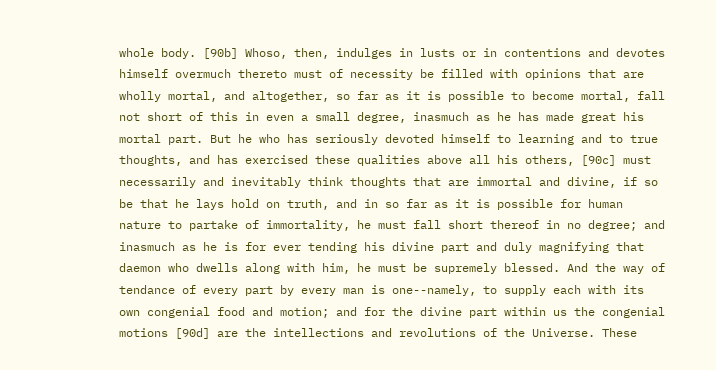whole body. [90b] Whoso, then, indulges in lusts or in contentions and devotes himself overmuch thereto must of necessity be filled with opinions that are wholly mortal, and altogether, so far as it is possible to become mortal, fall not short of this in even a small degree, inasmuch as he has made great his mortal part. But he who has seriously devoted himself to learning and to true thoughts, and has exercised these qualities above all his others, [90c] must necessarily and inevitably think thoughts that are immortal and divine, if so be that he lays hold on truth, and in so far as it is possible for human nature to partake of immortality, he must fall short thereof in no degree; and inasmuch as he is for ever tending his divine part and duly magnifying that daemon who dwells along with him, he must be supremely blessed. And the way of tendance of every part by every man is one--namely, to supply each with its own congenial food and motion; and for the divine part within us the congenial motions [90d] are the intellections and revolutions of the Universe. These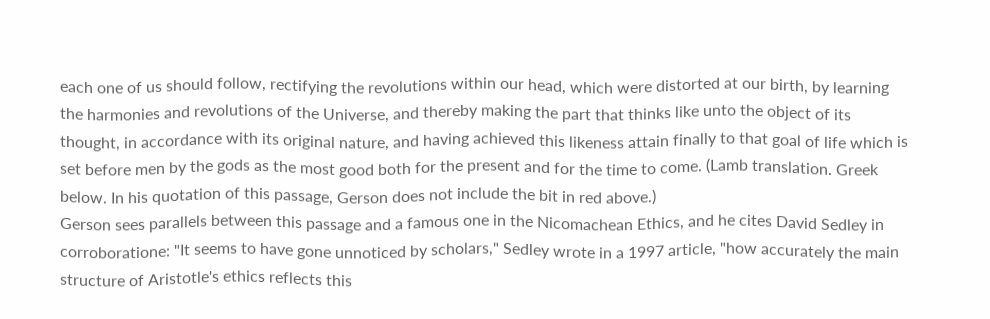each one of us should follow, rectifying the revolutions within our head, which were distorted at our birth, by learning the harmonies and revolutions of the Universe, and thereby making the part that thinks like unto the object of its thought, in accordance with its original nature, and having achieved this likeness attain finally to that goal of life which is set before men by the gods as the most good both for the present and for the time to come. (Lamb translation. Greek below. In his quotation of this passage, Gerson does not include the bit in red above.)
Gerson sees parallels between this passage and a famous one in the Nicomachean Ethics, and he cites David Sedley in corroboratione: "It seems to have gone unnoticed by scholars," Sedley wrote in a 1997 article, "how accurately the main structure of Aristotle's ethics reflects this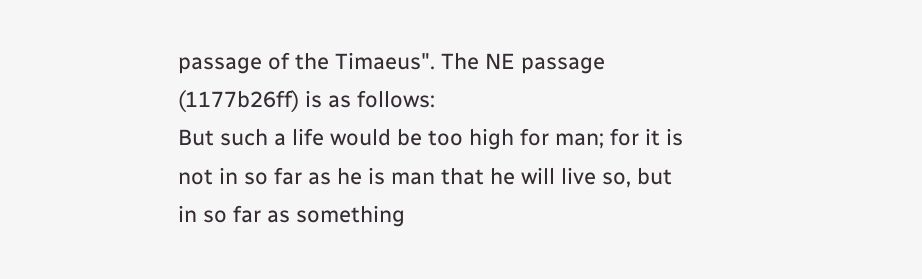passage of the Timaeus". The NE passage (1177b26ff) is as follows:
But such a life would be too high for man; for it is not in so far as he is man that he will live so, but in so far as something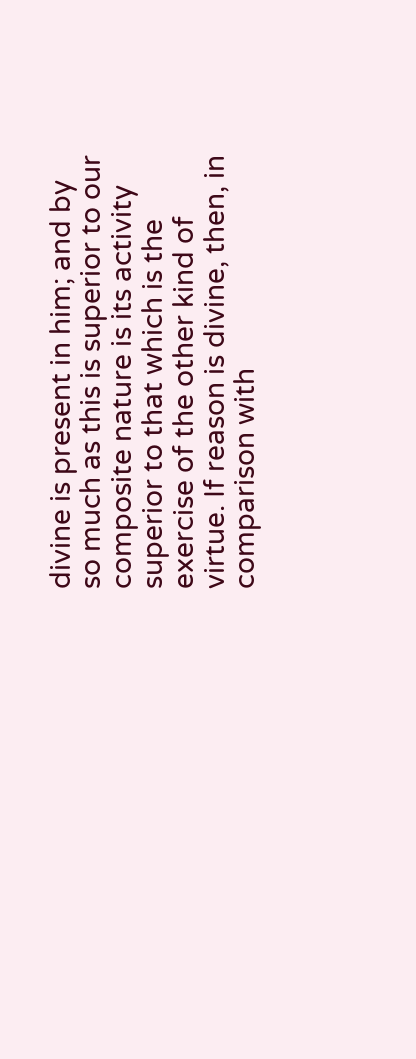divine is present in him; and by so much as this is superior to our composite nature is its activity superior to that which is the exercise of the other kind of virtue. If reason is divine, then, in comparison with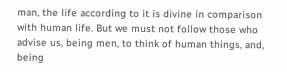man, the life according to it is divine in comparison with human life. But we must not follow those who advise us, being men, to think of human things, and, being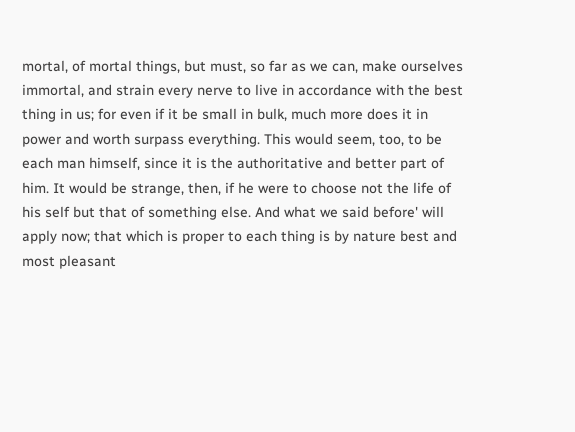mortal, of mortal things, but must, so far as we can, make ourselves immortal, and strain every nerve to live in accordance with the best thing in us; for even if it be small in bulk, much more does it in power and worth surpass everything. This would seem, too, to be each man himself, since it is the authoritative and better part of him. It would be strange, then, if he were to choose not the life of his self but that of something else. And what we said before' will apply now; that which is proper to each thing is by nature best and most pleasant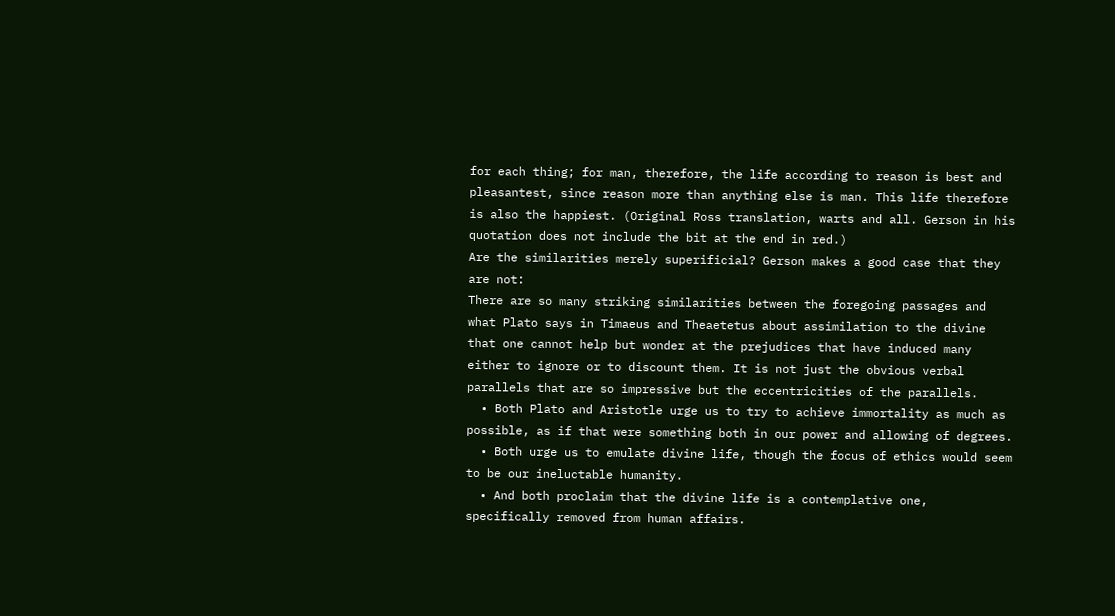for each thing; for man, therefore, the life according to reason is best and pleasantest, since reason more than anything else is man. This life therefore is also the happiest. (Original Ross translation, warts and all. Gerson in his quotation does not include the bit at the end in red.)
Are the similarities merely superificial? Gerson makes a good case that they are not:
There are so many striking similarities between the foregoing passages and what Plato says in Timaeus and Theaetetus about assimilation to the divine that one cannot help but wonder at the prejudices that have induced many either to ignore or to discount them. It is not just the obvious verbal parallels that are so impressive but the eccentricities of the parallels.
  • Both Plato and Aristotle urge us to try to achieve immortality as much as possible, as if that were something both in our power and allowing of degrees.
  • Both urge us to emulate divine life, though the focus of ethics would seem to be our ineluctable humanity.
  • And both proclaim that the divine life is a contemplative one, specifically removed from human affairs.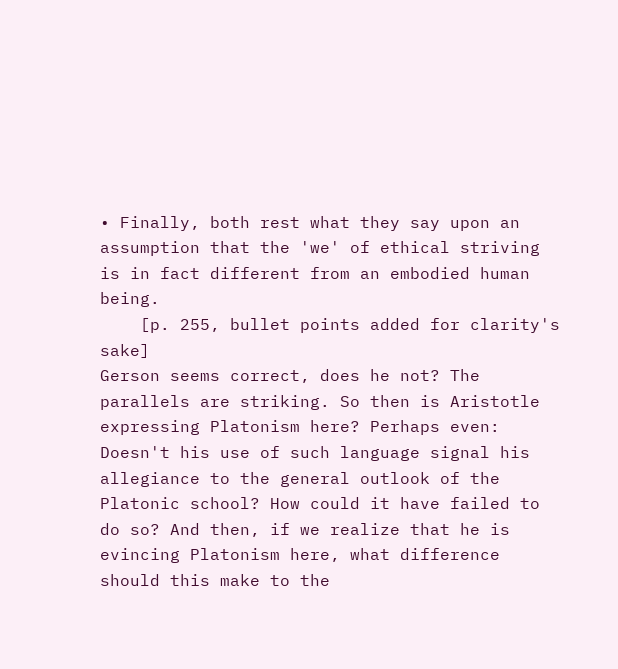• Finally, both rest what they say upon an assumption that the 'we' of ethical striving is in fact different from an embodied human being.
    [p. 255, bullet points added for clarity's sake]
Gerson seems correct, does he not? The parallels are striking. So then is Aristotle expressing Platonism here? Perhaps even: Doesn't his use of such language signal his allegiance to the general outlook of the Platonic school? How could it have failed to do so? And then, if we realize that he is evincing Platonism here, what difference should this make to the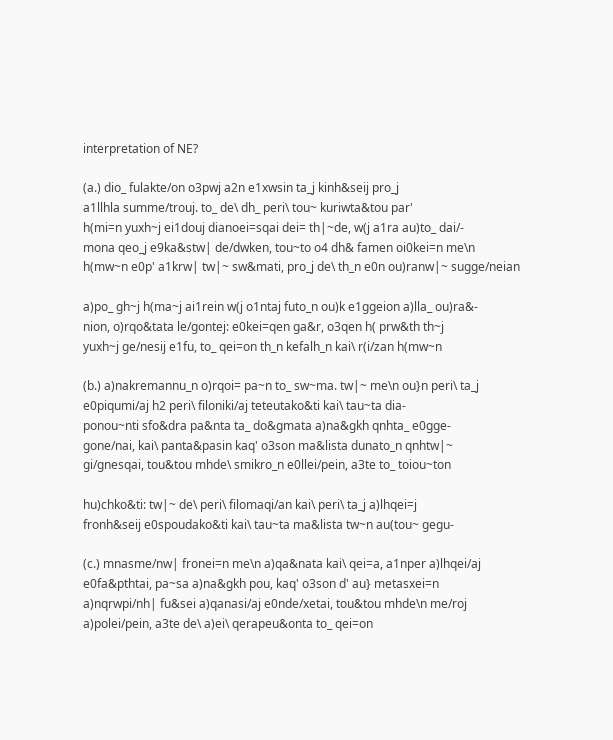interpretation of NE?

(a.) dio_ fulakte/on o3pwj a2n e1xwsin ta_j kinh&seij pro_j
a1llhla summe/trouj. to_ de\ dh_ peri\ tou~ kuriwta&tou par'
h(mi=n yuxh~j ei1douj dianoei=sqai dei= th|~de, w(j a1ra au)to_ dai/-
mona qeo_j e9ka&stw| de/dwken, tou~to o4 dh& famen oi0kei=n me\n
h(mw~n e0p' a1krw| tw|~ sw&mati, pro_j de\ th_n e0n ou)ranw|~ sugge/neian

a)po_ gh~j h(ma~j ai1rein w(j o1ntaj futo_n ou)k e1ggeion a)lla_ ou)ra&-
nion, o)rqo&tata le/gontej: e0kei=qen ga&r, o3qen h( prw&th th~j
yuxh~j ge/nesij e1fu, to_ qei=on th_n kefalh_n kai\ r(i/zan h(mw~n

(b.) a)nakremannu_n o)rqoi= pa~n to_ sw~ma. tw|~ me\n ou}n peri\ ta_j
e0piqumi/aj h2 peri\ filoniki/aj teteutako&ti kai\ tau~ta dia-
ponou~nti sfo&dra pa&nta ta_ do&gmata a)na&gkh qnhta_ e0gge-
gone/nai, kai\ panta&pasin kaq' o3son ma&lista dunato_n qnhtw|~
gi/gnesqai, tou&tou mhde\ smikro_n e0llei/pein, a3te to_ toiou~ton

hu)chko&ti: tw|~ de\ peri\ filomaqi/an kai\ peri\ ta_j a)lhqei=j
fronh&seij e0spoudako&ti kai\ tau~ta ma&lista tw~n au(tou~ gegu-

(c.) mnasme/nw| fronei=n me\n a)qa&nata kai\ qei=a, a1nper a)lhqei/aj
e0fa&pthtai, pa~sa a)na&gkh pou, kaq' o3son d' au} metasxei=n
a)nqrwpi/nh| fu&sei a)qanasi/aj e0nde/xetai, tou&tou mhde\n me/roj
a)polei/pein, a3te de\ a)ei\ qerapeu&onta to_ qei=on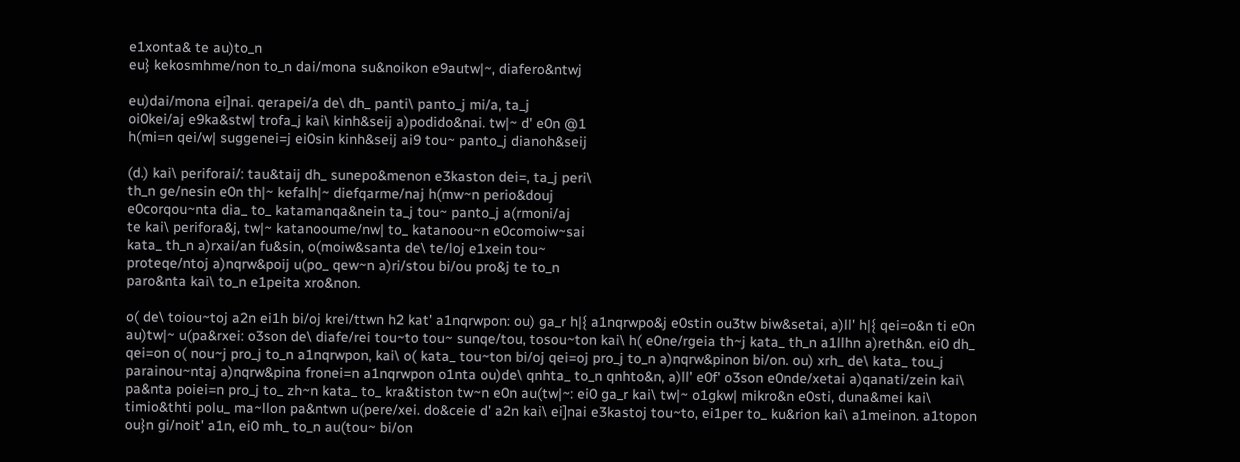e1xonta& te au)to_n
eu} kekosmhme/non to_n dai/mona su&noikon e9autw|~, diafero&ntwj

eu)dai/mona ei]nai. qerapei/a de\ dh_ panti\ panto_j mi/a, ta_j
oi0kei/aj e9ka&stw| trofa_j kai\ kinh&seij a)podido&nai. tw|~ d' e0n @1
h(mi=n qei/w| suggenei=j ei0sin kinh&seij ai9 tou~ panto_j dianoh&seij

(d.) kai\ periforai/: tau&taij dh_ sunepo&menon e3kaston dei=, ta_j peri\
th_n ge/nesin e0n th|~ kefalh|~ diefqarme/naj h(mw~n perio&douj
e0corqou~nta dia_ to_ katamanqa&nein ta_j tou~ panto_j a(rmoni/aj
te kai\ perifora&j, tw|~ katanooume/nw| to_ katanoou~n e0comoiw~sai
kata_ th_n a)rxai/an fu&sin, o(moiw&santa de\ te/loj e1xein tou~
proteqe/ntoj a)nqrw&poij u(po_ qew~n a)ri/stou bi/ou pro&j te to_n
paro&nta kai\ to_n e1peita xro&non.

o( de\ toiou~toj a2n ei1h bi/oj krei/ttwn h2 kat' a1nqrwpon: ou) ga_r h|{ a1nqrwpo&j e0stin ou3tw biw&setai, a)ll' h|{ qei=o&n ti e0n au)tw|~ u(pa&rxei: o3son de\ diafe/rei tou~to tou~ sunqe/tou, tosou~ton kai\ h( e0ne/rgeia th~j kata_ th_n a1llhn a)reth&n. ei0 dh_ qei=on o( nou~j pro_j to_n a1nqrwpon, kai\ o( kata_ tou~ton bi/oj qei=oj pro_j to_n a)nqrw&pinon bi/on. ou) xrh_ de\ kata_ tou_j parainou~ntaj a)nqrw&pina fronei=n a1nqrwpon o1nta ou)de\ qnhta_ to_n qnhto&n, a)ll' e0f' o3son e0nde/xetai a)qanati/zein kai\ pa&nta poiei=n pro_j to_ zh~n kata_ to_ kra&tiston tw~n e0n au(tw|~: ei0 ga_r kai\ tw|~ o1gkw| mikro&n e0sti, duna&mei kai\ timio&thti polu_ ma~llon pa&ntwn u(pere/xei. do&ceie d' a2n kai\ ei]nai e3kastoj tou~to, ei1per to_ ku&rion kai\ a1meinon. a1topon ou}n gi/noit' a1n, ei0 mh_ to_n au(tou~ bi/on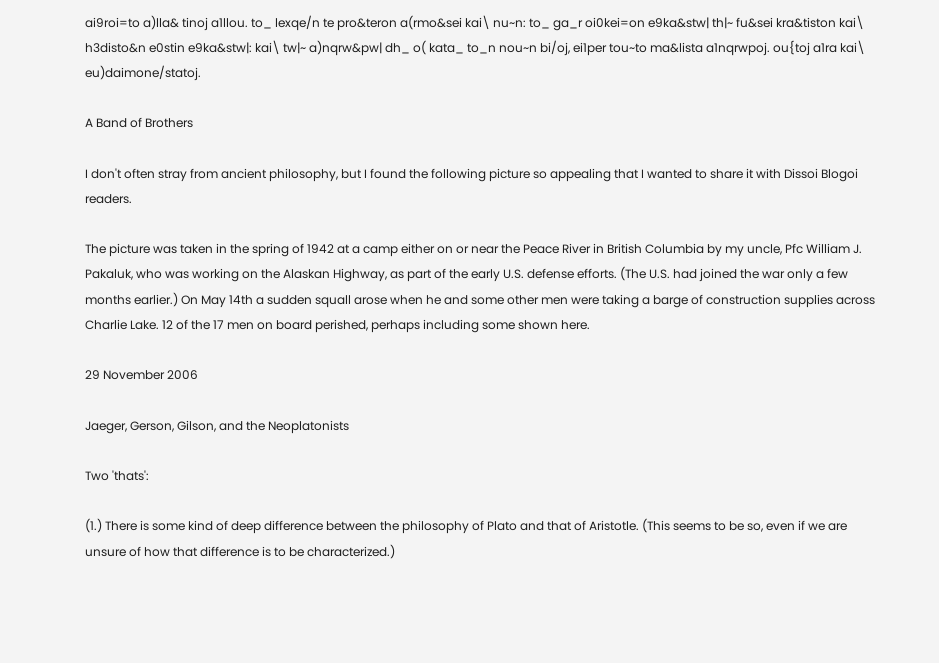ai9roi=to a)lla& tinoj a1llou. to_ lexqe/n te pro&teron a(rmo&sei kai\ nu~n: to_ ga_r oi0kei=on e9ka&stw| th|~ fu&sei kra&tiston kai\ h3disto&n e0stin e9ka&stw|: kai\ tw|~ a)nqrw&pw| dh_ o( kata_ to_n nou~n bi/oj, ei1per tou~to ma&lista a1nqrwpoj. ou{toj a1ra kai\ eu)daimone/statoj.

A Band of Brothers

I don't often stray from ancient philosophy, but I found the following picture so appealing that I wanted to share it with Dissoi Blogoi readers.

The picture was taken in the spring of 1942 at a camp either on or near the Peace River in British Columbia by my uncle, Pfc William J. Pakaluk, who was working on the Alaskan Highway, as part of the early U.S. defense efforts. (The U.S. had joined the war only a few months earlier.) On May 14th a sudden squall arose when he and some other men were taking a barge of construction supplies across Charlie Lake. 12 of the 17 men on board perished, perhaps including some shown here.

29 November 2006

Jaeger, Gerson, Gilson, and the Neoplatonists

Two 'thats':

(1.) There is some kind of deep difference between the philosophy of Plato and that of Aristotle. (This seems to be so, even if we are unsure of how that difference is to be characterized.)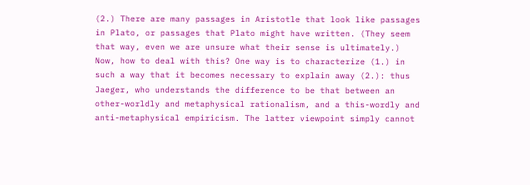(2.) There are many passages in Aristotle that look like passages in Plato, or passages that Plato might have written. (They seem that way, even we are unsure what their sense is ultimately.)
Now, how to deal with this? One way is to characterize (1.) in such a way that it becomes necessary to explain away (2.): thus Jaeger, who understands the difference to be that between an other-worldly and metaphysical rationalism, and a this-wordly and anti-metaphysical empiricism. The latter viewpoint simply cannot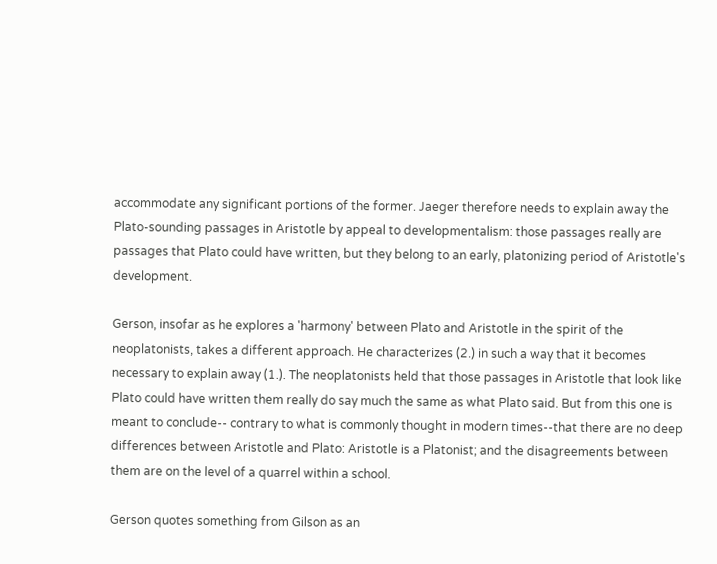accommodate any significant portions of the former. Jaeger therefore needs to explain away the Plato-sounding passages in Aristotle by appeal to developmentalism: those passages really are passages that Plato could have written, but they belong to an early, platonizing period of Aristotle's development.

Gerson, insofar as he explores a 'harmony' between Plato and Aristotle in the spirit of the neoplatonists, takes a different approach. He characterizes (2.) in such a way that it becomes necessary to explain away (1.). The neoplatonists held that those passages in Aristotle that look like Plato could have written them really do say much the same as what Plato said. But from this one is meant to conclude-- contrary to what is commonly thought in modern times--that there are no deep differences between Aristotle and Plato: Aristotle is a Platonist; and the disagreements between them are on the level of a quarrel within a school.

Gerson quotes something from Gilson as an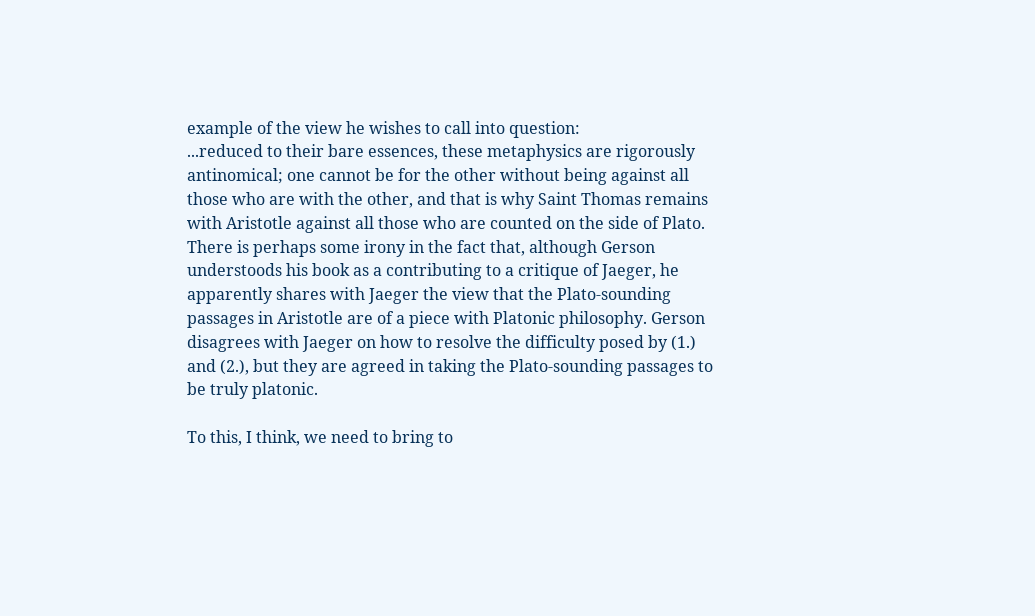example of the view he wishes to call into question:
...reduced to their bare essences, these metaphysics are rigorously antinomical; one cannot be for the other without being against all those who are with the other, and that is why Saint Thomas remains with Aristotle against all those who are counted on the side of Plato.
There is perhaps some irony in the fact that, although Gerson understoods his book as a contributing to a critique of Jaeger, he apparently shares with Jaeger the view that the Plato-sounding passages in Aristotle are of a piece with Platonic philosophy. Gerson disagrees with Jaeger on how to resolve the difficulty posed by (1.) and (2.), but they are agreed in taking the Plato-sounding passages to be truly platonic.

To this, I think, we need to bring to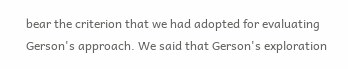bear the criterion that we had adopted for evaluating Gerson's approach. We said that Gerson's exploration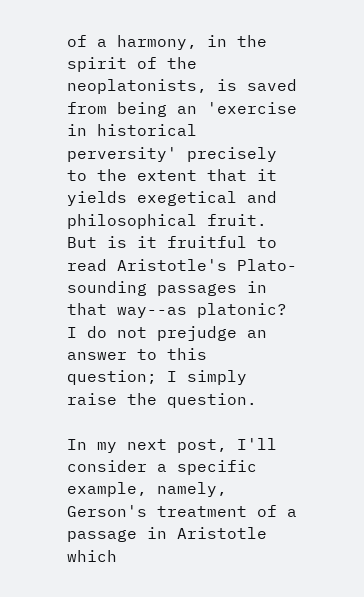of a harmony, in the spirit of the neoplatonists, is saved from being an 'exercise in historical perversity' precisely to the extent that it yields exegetical and philosophical fruit. But is it fruitful to read Aristotle's Plato-sounding passages in that way--as platonic? I do not prejudge an answer to this question; I simply raise the question.

In my next post, I'll consider a specific example, namely, Gerson's treatment of a passage in Aristotle which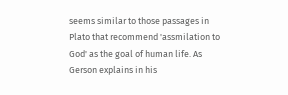seems similar to those passages in Plato that recommend 'assmilation to God' as the goal of human life. As Gerson explains in his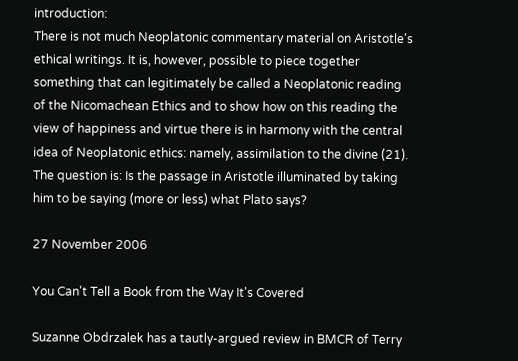introduction:
There is not much Neoplatonic commentary material on Aristotle's ethical writings. It is, however, possible to piece together something that can legitimately be called a Neoplatonic reading of the Nicomachean Ethics and to show how on this reading the view of happiness and virtue there is in harmony with the central idea of Neoplatonic ethics: namely, assimilation to the divine (21).
The question is: Is the passage in Aristotle illuminated by taking him to be saying (more or less) what Plato says?

27 November 2006

You Can't Tell a Book from the Way It's Covered

Suzanne Obdrzalek has a tautly-argued review in BMCR of Terry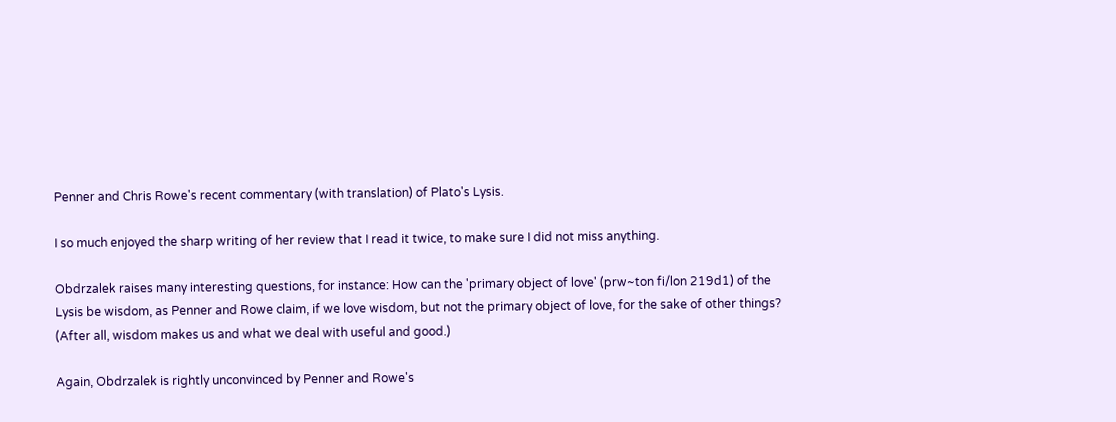Penner and Chris Rowe's recent commentary (with translation) of Plato's Lysis.

I so much enjoyed the sharp writing of her review that I read it twice, to make sure I did not miss anything.

Obdrzalek raises many interesting questions, for instance: How can the 'primary object of love' (prw~ton fi/lon 219d1) of the Lysis be wisdom, as Penner and Rowe claim, if we love wisdom, but not the primary object of love, for the sake of other things? (After all, wisdom makes us and what we deal with useful and good.)

Again, Obdrzalek is rightly unconvinced by Penner and Rowe's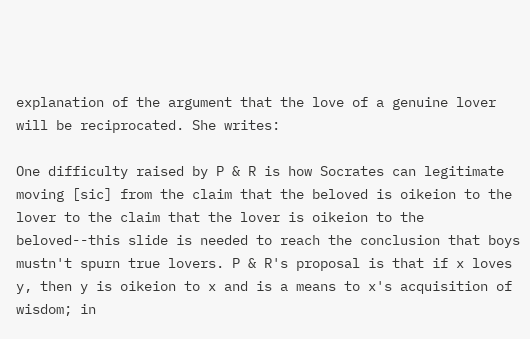explanation of the argument that the love of a genuine lover will be reciprocated. She writes:

One difficulty raised by P & R is how Socrates can legitimate moving [sic] from the claim that the beloved is oikeion to the lover to the claim that the lover is oikeion to the beloved--this slide is needed to reach the conclusion that boys mustn't spurn true lovers. P & R's proposal is that if x loves y, then y is oikeion to x and is a means to x's acquisition of wisdom; in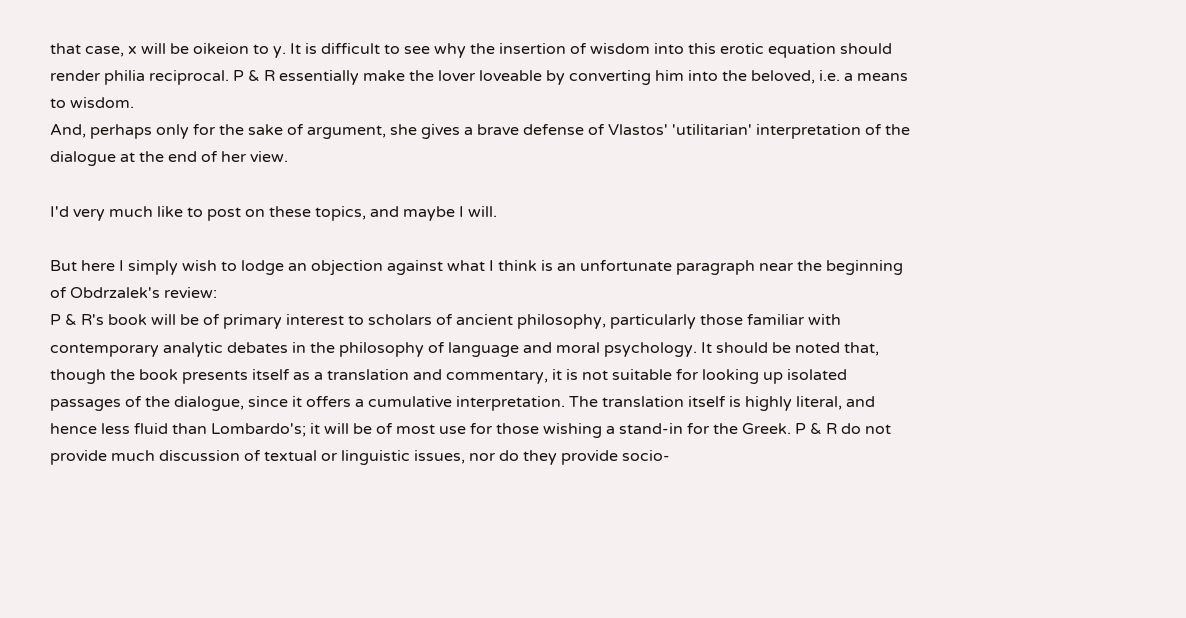that case, x will be oikeion to y. It is difficult to see why the insertion of wisdom into this erotic equation should render philia reciprocal. P & R essentially make the lover loveable by converting him into the beloved, i.e. a means to wisdom.
And, perhaps only for the sake of argument, she gives a brave defense of Vlastos' 'utilitarian' interpretation of the dialogue at the end of her view.

I'd very much like to post on these topics, and maybe I will.

But here I simply wish to lodge an objection against what I think is an unfortunate paragraph near the beginning of Obdrzalek's review:
P & R's book will be of primary interest to scholars of ancient philosophy, particularly those familiar with contemporary analytic debates in the philosophy of language and moral psychology. It should be noted that, though the book presents itself as a translation and commentary, it is not suitable for looking up isolated passages of the dialogue, since it offers a cumulative interpretation. The translation itself is highly literal, and hence less fluid than Lombardo's; it will be of most use for those wishing a stand-in for the Greek. P & R do not provide much discussion of textual or linguistic issues, nor do they provide socio-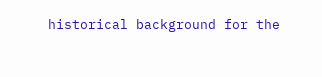historical background for the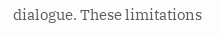dialogue. These limitations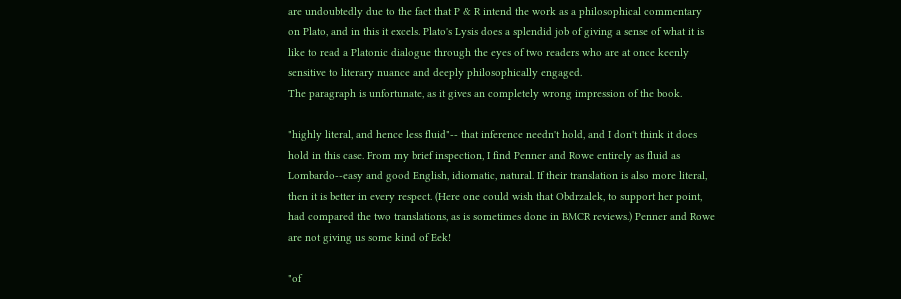are undoubtedly due to the fact that P & R intend the work as a philosophical commentary on Plato, and in this it excels. Plato's Lysis does a splendid job of giving a sense of what it is like to read a Platonic dialogue through the eyes of two readers who are at once keenly sensitive to literary nuance and deeply philosophically engaged.
The paragraph is unfortunate, as it gives an completely wrong impression of the book.

"highly literal, and hence less fluid"-- that inference needn't hold, and I don't think it does hold in this case. From my brief inspection, I find Penner and Rowe entirely as fluid as Lombardo--easy and good English, idiomatic, natural. If their translation is also more literal, then it is better in every respect. (Here one could wish that Obdrzalek, to support her point, had compared the two translations, as is sometimes done in BMCR reviews.) Penner and Rowe are not giving us some kind of Eek!

"of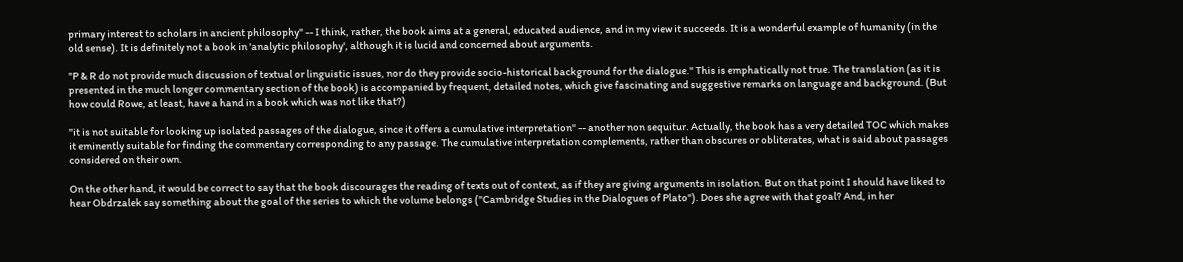primary interest to scholars in ancient philosophy" -- I think, rather, the book aims at a general, educated audience, and in my view it succeeds. It is a wonderful example of humanity (in the old sense). It is definitely not a book in 'analytic philosophy', although it is lucid and concerned about arguments.

"P & R do not provide much discussion of textual or linguistic issues, nor do they provide socio-historical background for the dialogue." This is emphatically not true. The translation (as it is presented in the much longer commentary section of the book) is accompanied by frequent, detailed notes, which give fascinating and suggestive remarks on language and background. (But how could Rowe, at least, have a hand in a book which was not like that?)

"it is not suitable for looking up isolated passages of the dialogue, since it offers a cumulative interpretation" -- another non sequitur. Actually, the book has a very detailed TOC which makes it eminently suitable for finding the commentary corresponding to any passage. The cumulative interpretation complements, rather than obscures or obliterates, what is said about passages considered on their own.

On the other hand, it would be correct to say that the book discourages the reading of texts out of context, as if they are giving arguments in isolation. But on that point I should have liked to hear Obdrzalek say something about the goal of the series to which the volume belongs ("Cambridge Studies in the Dialogues of Plato"). Does she agree with that goal? And, in her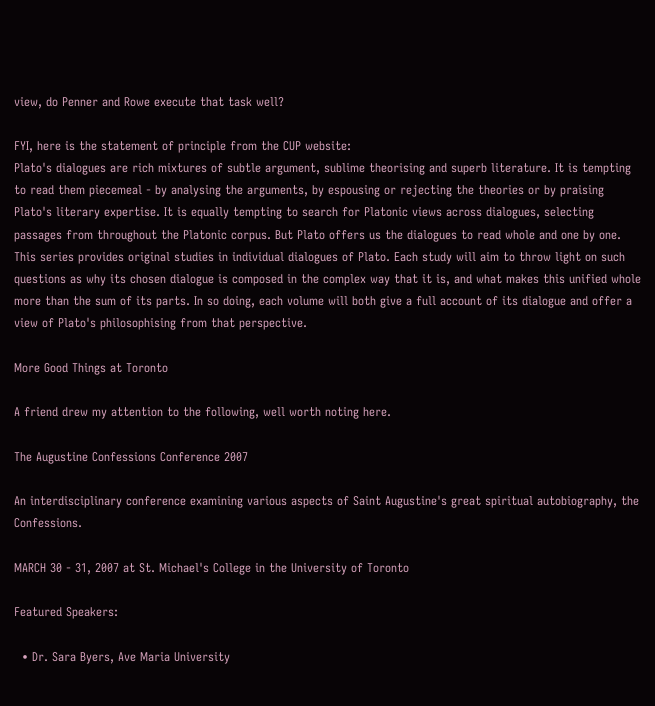view, do Penner and Rowe execute that task well?

FYI, here is the statement of principle from the CUP website:
Plato's dialogues are rich mixtures of subtle argument, sublime theorising and superb literature. It is tempting to read them piecemeal - by analysing the arguments, by espousing or rejecting the theories or by praising Plato's literary expertise. It is equally tempting to search for Platonic views across dialogues, selecting passages from throughout the Platonic corpus. But Plato offers us the dialogues to read whole and one by one. This series provides original studies in individual dialogues of Plato. Each study will aim to throw light on such questions as why its chosen dialogue is composed in the complex way that it is, and what makes this unified whole more than the sum of its parts. In so doing, each volume will both give a full account of its dialogue and offer a view of Plato's philosophising from that perspective.

More Good Things at Toronto

A friend drew my attention to the following, well worth noting here.

The Augustine Confessions Conference 2007

An interdisciplinary conference examining various aspects of Saint Augustine's great spiritual autobiography, the Confessions.

MARCH 30 - 31, 2007 at St. Michael's College in the University of Toronto

Featured Speakers:

  • Dr. Sara Byers, Ave Maria University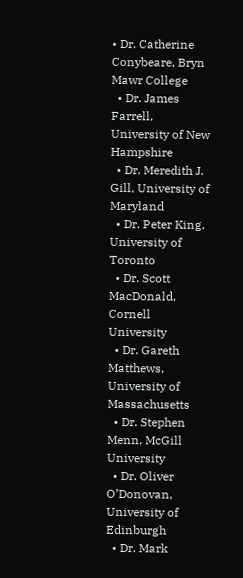• Dr. Catherine Conybeare, Bryn Mawr College
  • Dr. James Farrell, University of New Hampshire
  • Dr. Meredith J. Gill, University of Maryland
  • Dr. Peter King, University of Toronto
  • Dr. Scott MacDonald, Cornell University
  • Dr. Gareth Matthews, University of Massachusetts
  • Dr. Stephen Menn, McGill University
  • Dr. Oliver O’Donovan, University of Edinburgh
  • Dr. Mark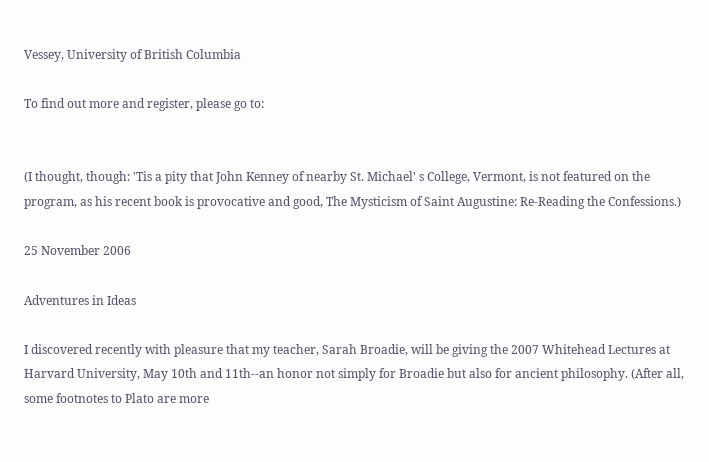Vessey, University of British Columbia

To find out more and register, please go to:


(I thought, though: 'Tis a pity that John Kenney of nearby St. Michael' s College, Vermont, is not featured on the program, as his recent book is provocative and good, The Mysticism of Saint Augustine: Re-Reading the Confessions.)

25 November 2006

Adventures in Ideas

I discovered recently with pleasure that my teacher, Sarah Broadie, will be giving the 2007 Whitehead Lectures at Harvard University, May 10th and 11th--an honor not simply for Broadie but also for ancient philosophy. (After all, some footnotes to Plato are more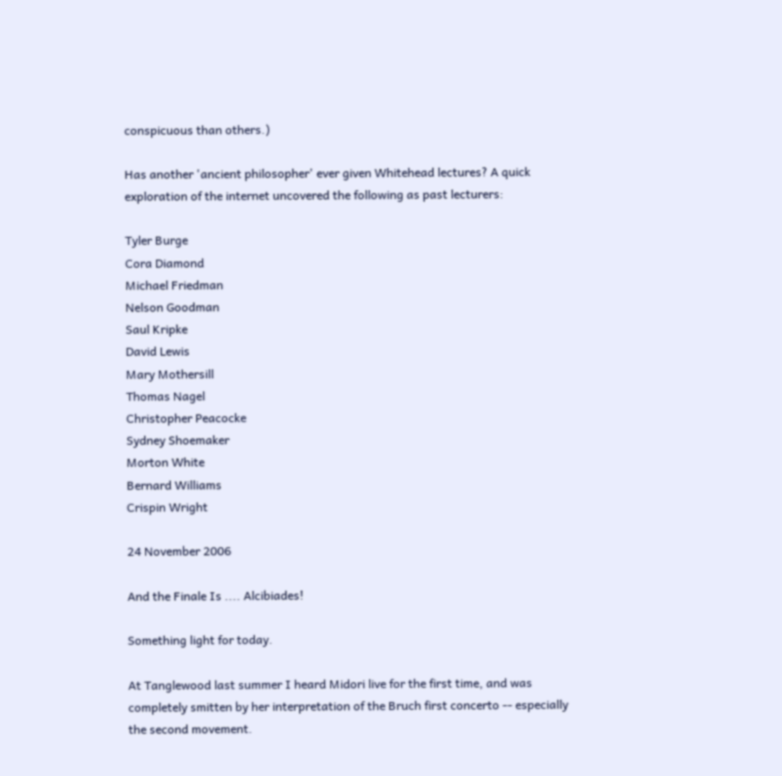conspicuous than others.)

Has another 'ancient philosopher' ever given Whitehead lectures? A quick exploration of the internet uncovered the following as past lecturers:

Tyler Burge
Cora Diamond
Michael Friedman
Nelson Goodman
Saul Kripke
David Lewis
Mary Mothersill
Thomas Nagel
Christopher Peacocke
Sydney Shoemaker
Morton White
Bernard Williams
Crispin Wright

24 November 2006

And the Finale Is .... Alcibiades!

Something light for today.

At Tanglewood last summer I heard Midori live for the first time, and was completely smitten by her interpretation of the Bruch first concerto -- especially the second movement.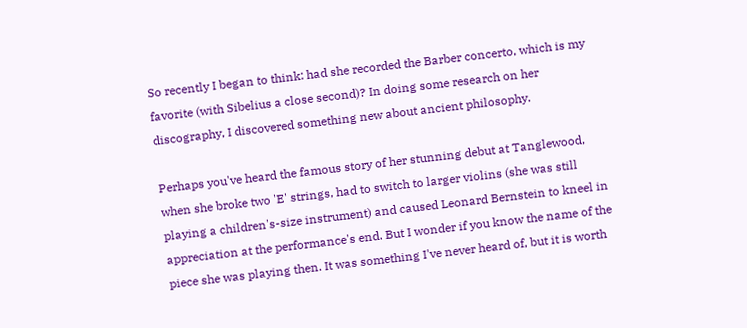So recently I began to think: had she recorded the Barber concerto, which is my favorite (with Sibelius a close second)? In doing some research on her discography, I discovered something new about ancient philosophy.

Perhaps you've heard the famous story of her stunning debut at Tanglewood, when she broke two 'E' strings, had to switch to larger violins (she was still playing a children's-size instrument) and caused Leonard Bernstein to kneel in appreciation at the performance's end. But I wonder if you know the name of the piece she was playing then. It was something I've never heard of, but it is worth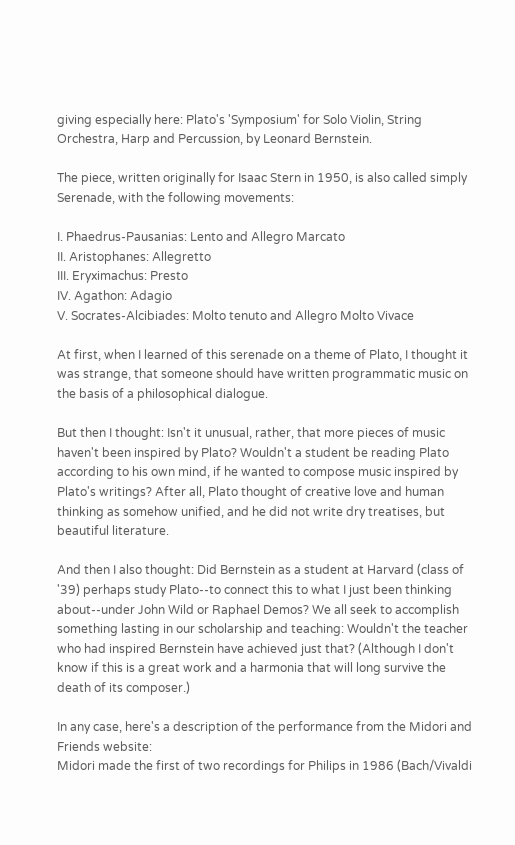giving especially here: Plato's 'Symposium' for Solo Violin, String Orchestra, Harp and Percussion, by Leonard Bernstein.

The piece, written originally for Isaac Stern in 1950, is also called simply Serenade, with the following movements:

I. Phaedrus-Pausanias: Lento and Allegro Marcato
II. Aristophanes: Allegretto
III. Eryximachus: Presto
IV. Agathon: Adagio
V. Socrates-Alcibiades: Molto tenuto and Allegro Molto Vivace

At first, when I learned of this serenade on a theme of Plato, I thought it was strange, that someone should have written programmatic music on the basis of a philosophical dialogue.

But then I thought: Isn't it unusual, rather, that more pieces of music haven't been inspired by Plato? Wouldn't a student be reading Plato according to his own mind, if he wanted to compose music inspired by Plato's writings? After all, Plato thought of creative love and human thinking as somehow unified, and he did not write dry treatises, but beautiful literature.

And then I also thought: Did Bernstein as a student at Harvard (class of '39) perhaps study Plato--to connect this to what I just been thinking about--under John Wild or Raphael Demos? We all seek to accomplish something lasting in our scholarship and teaching: Wouldn't the teacher who had inspired Bernstein have achieved just that? (Although I don't know if this is a great work and a harmonia that will long survive the death of its composer.)

In any case, here's a description of the performance from the Midori and Friends website:
Midori made the first of two recordings for Philips in 1986 (Bach/Vivaldi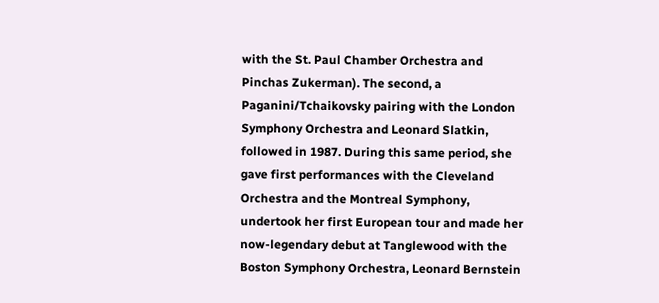with the St. Paul Chamber Orchestra and Pinchas Zukerman). The second, a Paganini/Tchaikovsky pairing with the London Symphony Orchestra and Leonard Slatkin, followed in 1987. During this same period, she gave first performances with the Cleveland Orchestra and the Montreal Symphony, undertook her first European tour and made her now-legendary debut at Tanglewood with the Boston Symphony Orchestra, Leonard Bernstein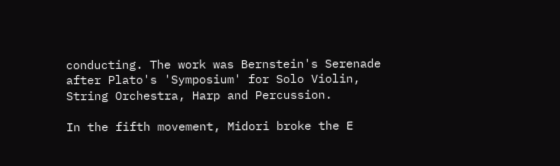conducting. The work was Bernstein's Serenade after Plato's 'Symposium' for Solo Violin, String Orchestra, Harp and Percussion.

In the fifth movement, Midori broke the E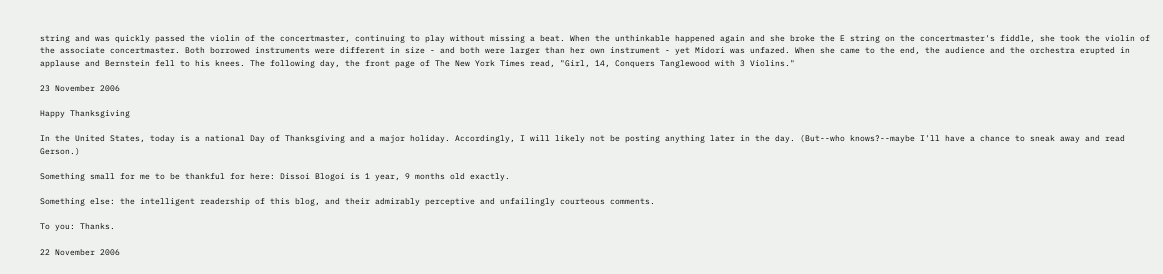string and was quickly passed the violin of the concertmaster, continuing to play without missing a beat. When the unthinkable happened again and she broke the E string on the concertmaster's fiddle, she took the violin of the associate concertmaster. Both borrowed instruments were different in size - and both were larger than her own instrument - yet Midori was unfazed. When she came to the end, the audience and the orchestra erupted in applause and Bernstein fell to his knees. The following day, the front page of The New York Times read, "Girl, 14, Conquers Tanglewood with 3 Violins."

23 November 2006

Happy Thanksgiving

In the United States, today is a national Day of Thanksgiving and a major holiday. Accordingly, I will likely not be posting anything later in the day. (But--who knows?--maybe I'll have a chance to sneak away and read Gerson.)

Something small for me to be thankful for here: Dissoi Blogoi is 1 year, 9 months old exactly.

Something else: the intelligent readership of this blog, and their admirably perceptive and unfailingly courteous comments.

To you: Thanks.

22 November 2006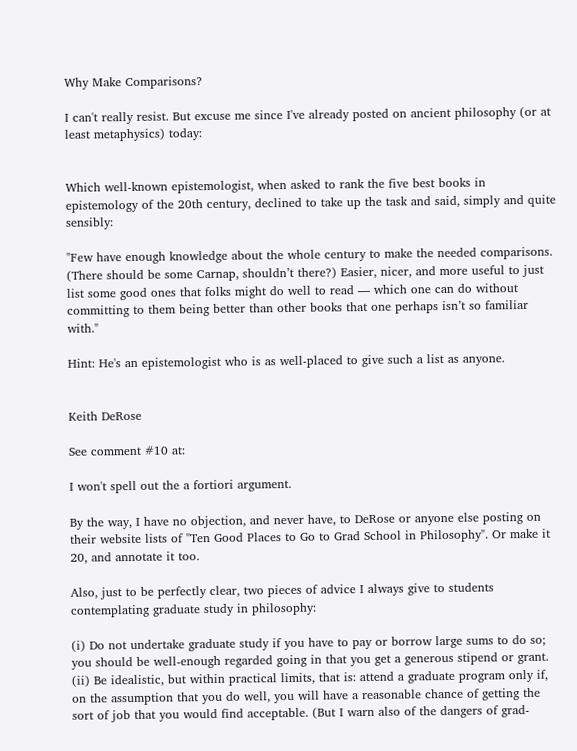Why Make Comparisons?

I can't really resist. But excuse me since I've already posted on ancient philosophy (or at least metaphysics) today:


Which well-known epistemologist, when asked to rank the five best books in epistemology of the 20th century, declined to take up the task and said, simply and quite sensibly:

"Few have enough knowledge about the whole century to make the needed comparisons. (There should be some Carnap, shouldn’t there?) Easier, nicer, and more useful to just list some good ones that folks might do well to read — which one can do without committing to them being better than other books that one perhaps isn’t so familiar with."

Hint: He's an epistemologist who is as well-placed to give such a list as anyone.


Keith DeRose

See comment #10 at:

I won't spell out the a fortiori argument.

By the way, I have no objection, and never have, to DeRose or anyone else posting on their website lists of "Ten Good Places to Go to Grad School in Philosophy". Or make it 20, and annotate it too.

Also, just to be perfectly clear, two pieces of advice I always give to students contemplating graduate study in philosophy:

(i) Do not undertake graduate study if you have to pay or borrow large sums to do so; you should be well-enough regarded going in that you get a generous stipend or grant.
(ii) Be idealistic, but within practical limits, that is: attend a graduate program only if, on the assumption that you do well, you will have a reasonable chance of getting the sort of job that you would find acceptable. (But I warn also of the dangers of grad-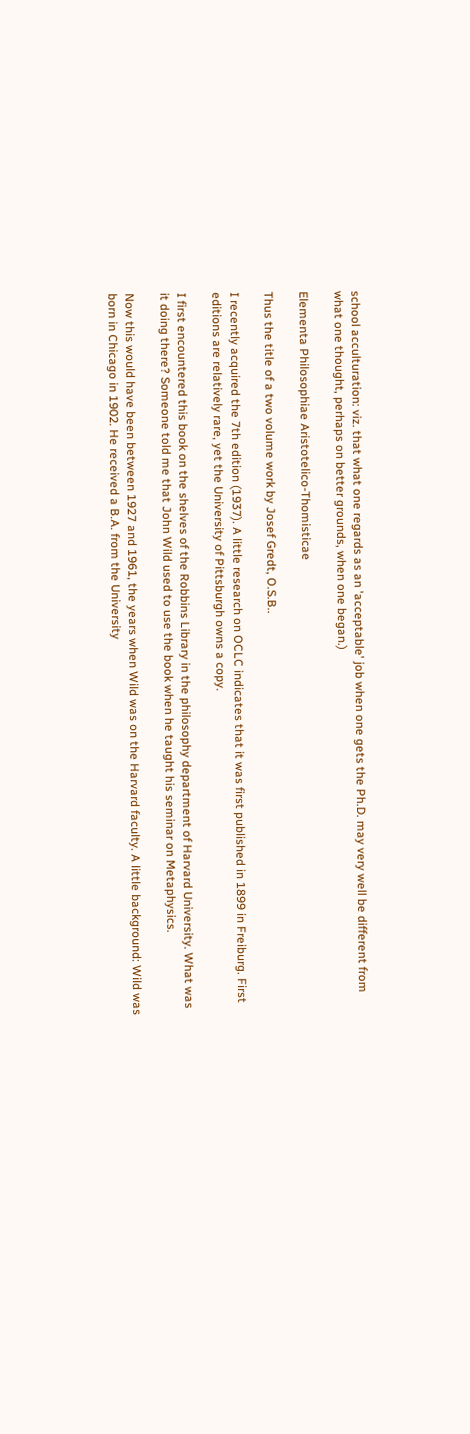school acculturation: viz. that what one regards as an 'acceptable' job when one gets the Ph.D. may very well be different from what one thought, perhaps on better grounds, when one began.)

Elementa Philosophiae Aristotelico-Thomisticae

Thus the title of a two volume work by Josef Gredt, O.S.B..

I recently acquired the 7th edition (1937). A little research on OCLC indicates that it was first published in 1899 in Freiburg. First editions are relatively rare, yet the University of Pittsburgh owns a copy.

I first encountered this book on the shelves of the Robbins Library in the philosophy department of Harvard University. What was it doing there? Someone told me that John Wild used to use the book when he taught his seminar on Metaphysics.

Now this would have been between 1927 and 1961, the years when Wild was on the Harvard faculty. A little background: Wild was born in Chicago in 1902. He received a B.A. from the University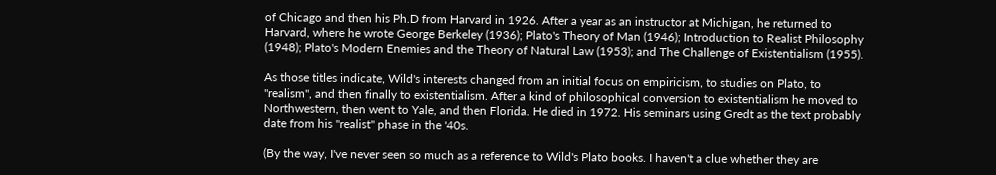of Chicago and then his Ph.D from Harvard in 1926. After a year as an instructor at Michigan, he returned to Harvard, where he wrote George Berkeley (1936); Plato's Theory of Man (1946); Introduction to Realist Philosophy (1948); Plato's Modern Enemies and the Theory of Natural Law (1953); and The Challenge of Existentialism (1955).

As those titles indicate, Wild's interests changed from an initial focus on empiricism, to studies on Plato, to "realism", and then finally to existentialism. After a kind of philosophical conversion to existentialism he moved to Northwestern, then went to Yale, and then Florida. He died in 1972. His seminars using Gredt as the text probably date from his "realist" phase in the '40s.

(By the way, I've never seen so much as a reference to Wild's Plato books. I haven't a clue whether they are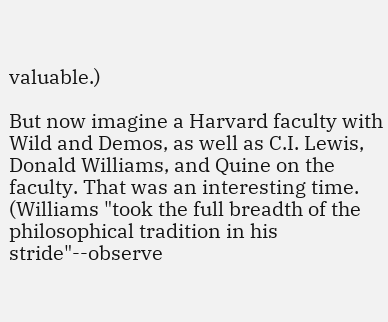valuable.)

But now imagine a Harvard faculty with Wild and Demos, as well as C.I. Lewis, Donald Williams, and Quine on the faculty. That was an interesting time. (Williams "took the full breadth of the philosophical tradition in his stride"--observe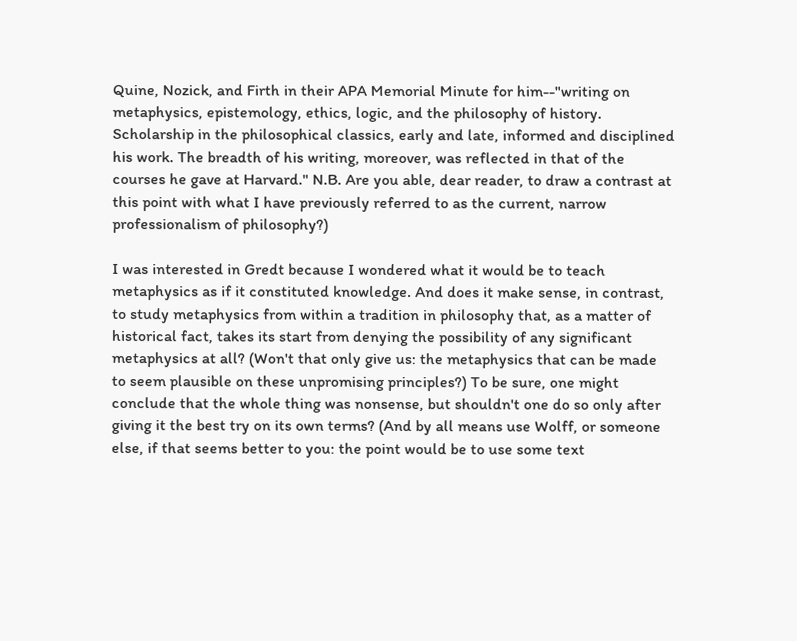Quine, Nozick, and Firth in their APA Memorial Minute for him--"writing on metaphysics, epistemology, ethics, logic, and the philosophy of history. Scholarship in the philosophical classics, early and late, informed and disciplined his work. The breadth of his writing, moreover, was reflected in that of the courses he gave at Harvard." N.B. Are you able, dear reader, to draw a contrast at this point with what I have previously referred to as the current, narrow professionalism of philosophy?)

I was interested in Gredt because I wondered what it would be to teach metaphysics as if it constituted knowledge. And does it make sense, in contrast, to study metaphysics from within a tradition in philosophy that, as a matter of historical fact, takes its start from denying the possibility of any significant metaphysics at all? (Won't that only give us: the metaphysics that can be made to seem plausible on these unpromising principles?) To be sure, one might conclude that the whole thing was nonsense, but shouldn't one do so only after giving it the best try on its own terms? (And by all means use Wolff, or someone else, if that seems better to you: the point would be to use some text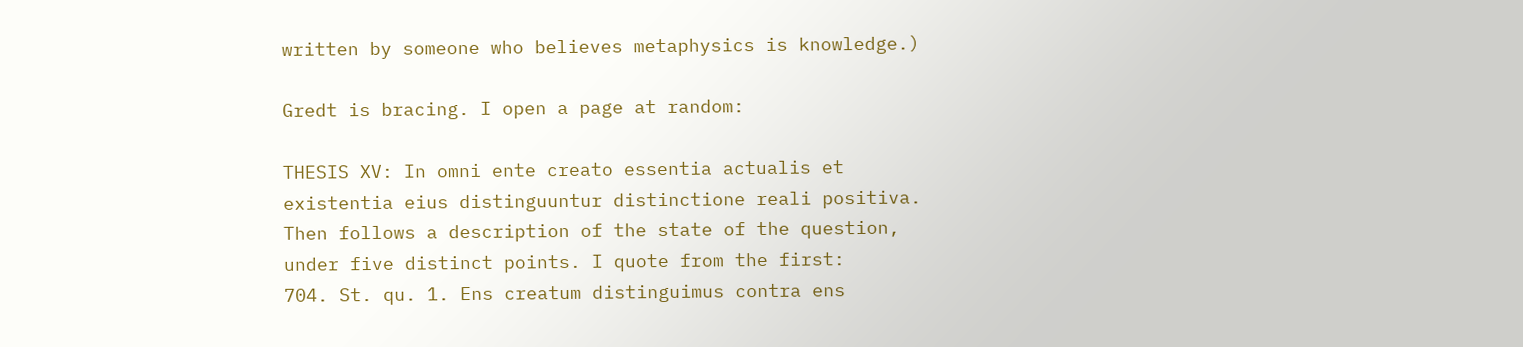written by someone who believes metaphysics is knowledge.)

Gredt is bracing. I open a page at random:

THESIS XV: In omni ente creato essentia actualis et existentia eius distinguuntur distinctione reali positiva.
Then follows a description of the state of the question, under five distinct points. I quote from the first:
704. St. qu. 1. Ens creatum distinguimus contra ens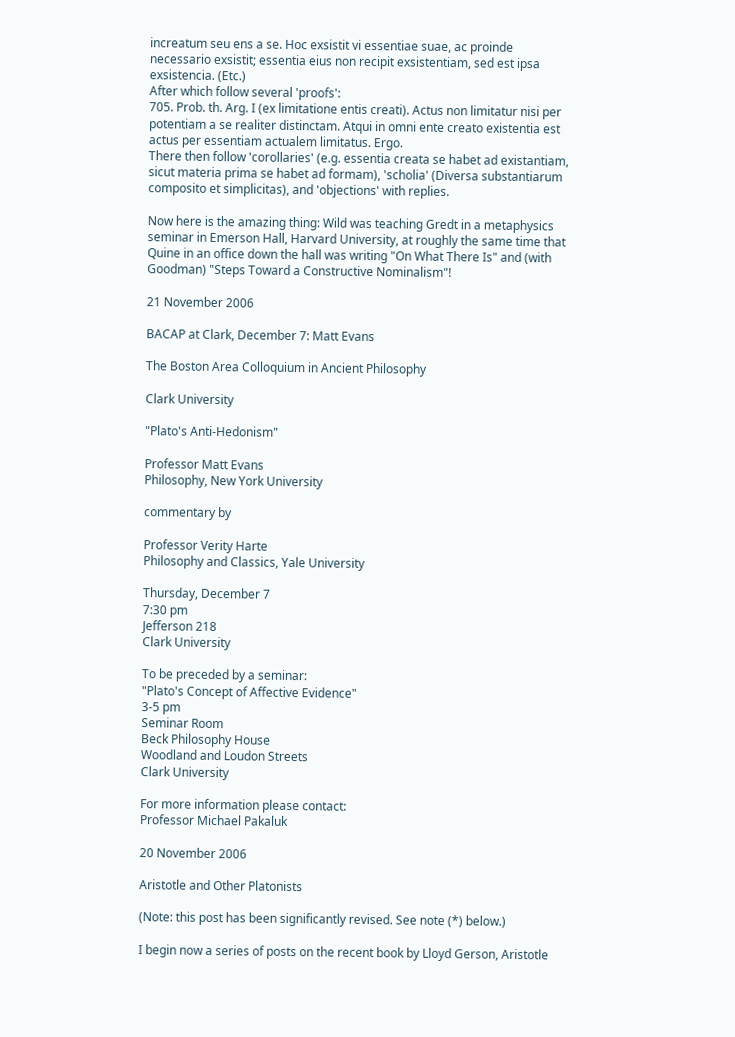increatum seu ens a se. Hoc exsistit vi essentiae suae, ac proinde necessario exsistit; essentia eius non recipit exsistentiam, sed est ipsa exsistencia. (Etc.)
After which follow several 'proofs':
705. Prob. th. Arg. I (ex limitatione entis creati). Actus non limitatur nisi per potentiam a se realiter distinctam. Atqui in omni ente creato existentia est actus per essentiam actualem limitatus. Ergo.
There then follow 'corollaries' (e.g. essentia creata se habet ad existantiam, sicut materia prima se habet ad formam), 'scholia' (Diversa substantiarum composito et simplicitas), and 'objections' with replies.

Now here is the amazing thing: Wild was teaching Gredt in a metaphysics seminar in Emerson Hall, Harvard University, at roughly the same time that Quine in an office down the hall was writing "On What There Is" and (with Goodman) "Steps Toward a Constructive Nominalism"!

21 November 2006

BACAP at Clark, December 7: Matt Evans

The Boston Area Colloquium in Ancient Philosophy

Clark University

"Plato's Anti-Hedonism"

Professor Matt Evans
Philosophy, New York University

commentary by

Professor Verity Harte
Philosophy and Classics, Yale University

Thursday, December 7
7:30 pm
Jefferson 218
Clark University

To be preceded by a seminar:
"Plato's Concept of Affective Evidence"
3-5 pm
Seminar Room
Beck Philosophy House
Woodland and Loudon Streets
Clark University

For more information please contact:
Professor Michael Pakaluk

20 November 2006

Aristotle and Other Platonists

(Note: this post has been significantly revised. See note (*) below.)

I begin now a series of posts on the recent book by Lloyd Gerson, Aristotle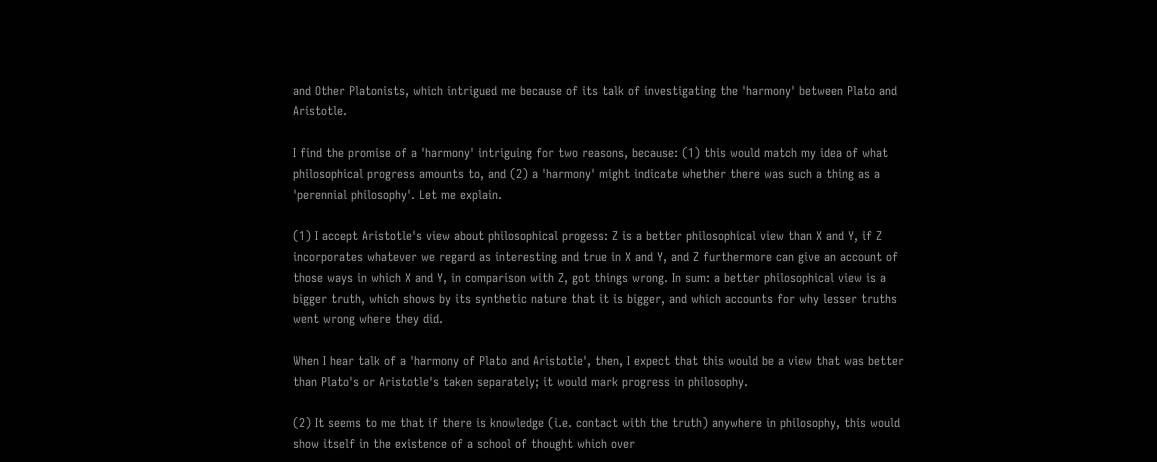and Other Platonists, which intrigued me because of its talk of investigating the 'harmony' between Plato and Aristotle.

I find the promise of a 'harmony' intriguing for two reasons, because: (1) this would match my idea of what philosophical progress amounts to, and (2) a 'harmony' might indicate whether there was such a thing as a 'perennial philosophy'. Let me explain.

(1) I accept Aristotle's view about philosophical progess: Z is a better philosophical view than X and Y, if Z incorporates whatever we regard as interesting and true in X and Y, and Z furthermore can give an account of those ways in which X and Y, in comparison with Z, got things wrong. In sum: a better philosophical view is a bigger truth, which shows by its synthetic nature that it is bigger, and which accounts for why lesser truths went wrong where they did.

When I hear talk of a 'harmony of Plato and Aristotle', then, I expect that this would be a view that was better than Plato's or Aristotle's taken separately; it would mark progress in philosophy.

(2) It seems to me that if there is knowledge (i.e. contact with the truth) anywhere in philosophy, this would show itself in the existence of a school of thought which over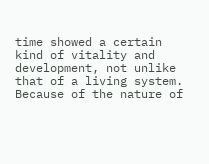time showed a certain kind of vitality and development, not unlike that of a living system. Because of the nature of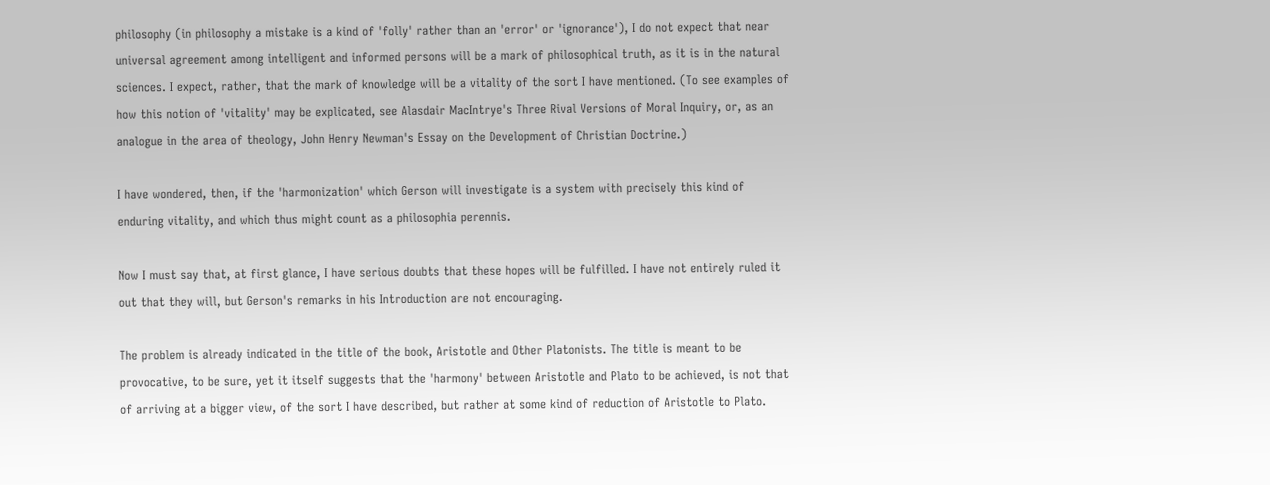philosophy (in philosophy a mistake is a kind of 'folly' rather than an 'error' or 'ignorance'), I do not expect that near universal agreement among intelligent and informed persons will be a mark of philosophical truth, as it is in the natural sciences. I expect, rather, that the mark of knowledge will be a vitality of the sort I have mentioned. (To see examples of how this notion of 'vitality' may be explicated, see Alasdair MacIntrye's Three Rival Versions of Moral Inquiry, or, as an analogue in the area of theology, John Henry Newman's Essay on the Development of Christian Doctrine.)

I have wondered, then, if the 'harmonization' which Gerson will investigate is a system with precisely this kind of enduring vitality, and which thus might count as a philosophia perennis.

Now I must say that, at first glance, I have serious doubts that these hopes will be fulfilled. I have not entirely ruled it out that they will, but Gerson's remarks in his Introduction are not encouraging.

The problem is already indicated in the title of the book, Aristotle and Other Platonists. The title is meant to be provocative, to be sure, yet it itself suggests that the 'harmony' between Aristotle and Plato to be achieved, is not that of arriving at a bigger view, of the sort I have described, but rather at some kind of reduction of Aristotle to Plato.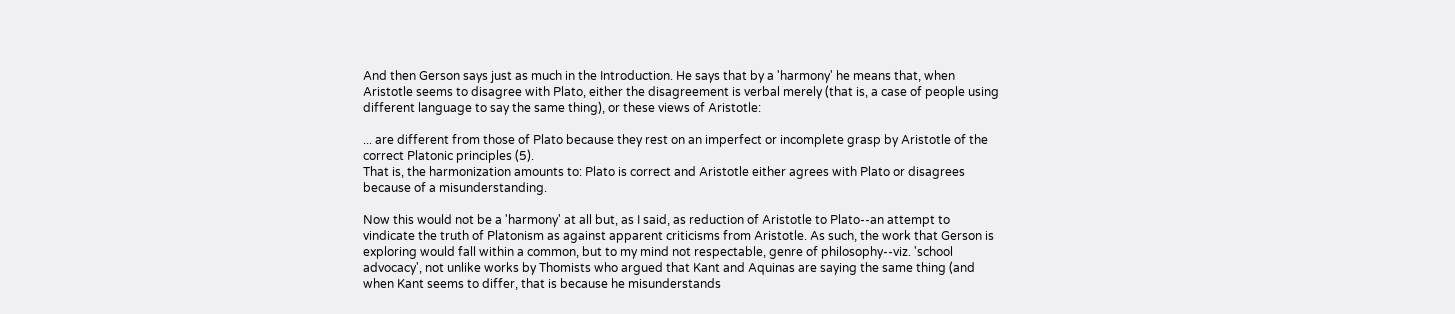And then Gerson says just as much in the Introduction. He says that by a 'harmony' he means that, when Aristotle seems to disagree with Plato, either the disagreement is verbal merely (that is, a case of people using different language to say the same thing), or these views of Aristotle:

... are different from those of Plato because they rest on an imperfect or incomplete grasp by Aristotle of the correct Platonic principles (5).
That is, the harmonization amounts to: Plato is correct and Aristotle either agrees with Plato or disagrees because of a misunderstanding.

Now this would not be a 'harmony' at all but, as I said, as reduction of Aristotle to Plato--an attempt to vindicate the truth of Platonism as against apparent criticisms from Aristotle. As such, the work that Gerson is exploring would fall within a common, but to my mind not respectable, genre of philosophy--viz. 'school advocacy', not unlike works by Thomists who argued that Kant and Aquinas are saying the same thing (and when Kant seems to differ, that is because he misunderstands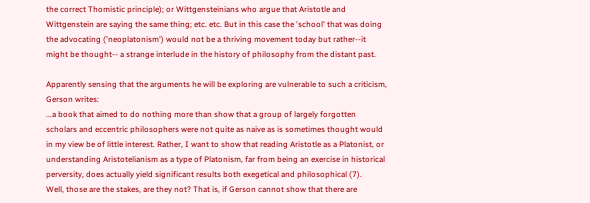the correct Thomistic principle); or Wittgensteinians who argue that Aristotle and Wittgenstein are saying the same thing; etc. etc. But in this case the 'school' that was doing the advocating ('neoplatonism') would not be a thriving movement today but rather--it might be thought-- a strange interlude in the history of philosophy from the distant past.

Apparently sensing that the arguments he will be exploring are vulnerable to such a criticism, Gerson writes:
...a book that aimed to do nothing more than show that a group of largely forgotten scholars and eccentric philosophers were not quite as naive as is sometimes thought would in my view be of little interest. Rather, I want to show that reading Aristotle as a Platonist, or understanding Aristotelianism as a type of Platonism, far from being an exercise in historical perversity, does actually yield significant results both exegetical and philosophical (7).
Well, those are the stakes, are they not? That is, if Gerson cannot show that there are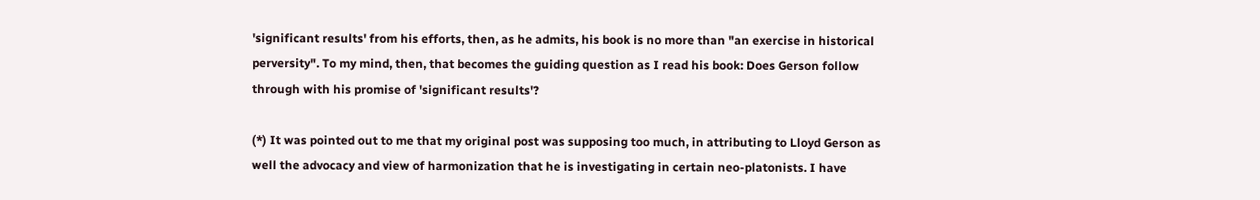'significant results' from his efforts, then, as he admits, his book is no more than "an exercise in historical perversity". To my mind, then, that becomes the guiding question as I read his book: Does Gerson follow through with his promise of 'significant results'?

(*) It was pointed out to me that my original post was supposing too much, in attributing to Lloyd Gerson as well the advocacy and view of harmonization that he is investigating in certain neo-platonists. I have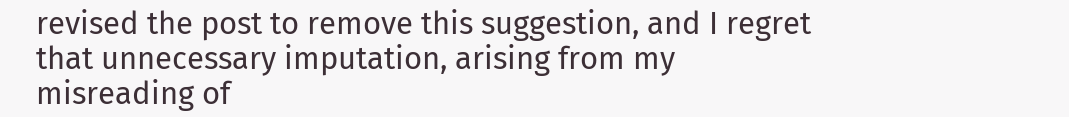revised the post to remove this suggestion, and I regret that unnecessary imputation, arising from my misreading of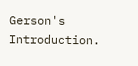Gerson's Introduction.